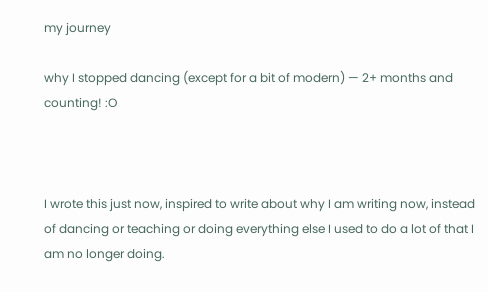my journey

why I stopped dancing (except for a bit of modern) — 2+ months and counting! :O



I wrote this just now, inspired to write about why I am writing now, instead of dancing or teaching or doing everything else I used to do a lot of that I am no longer doing.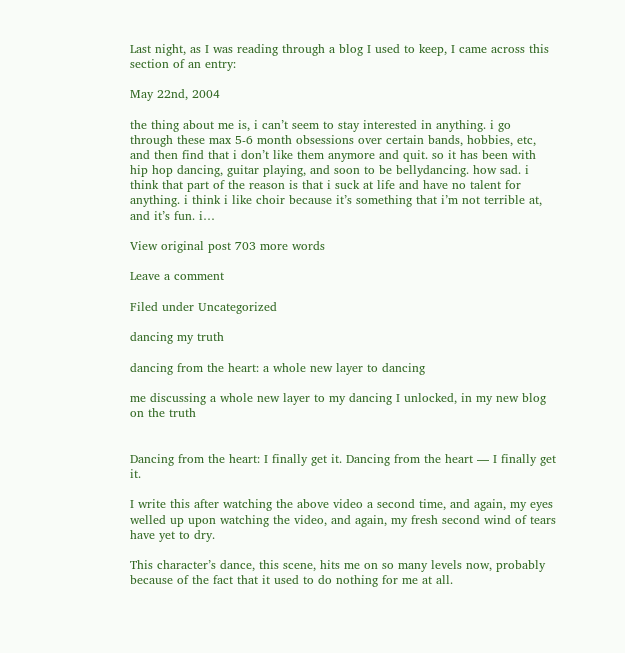Last night, as I was reading through a blog I used to keep, I came across this section of an entry:

May 22nd, 2004

the thing about me is, i can’t seem to stay interested in anything. i go through these max 5-6 month obsessions over certain bands, hobbies, etc, and then find that i don’t like them anymore and quit. so it has been with hip hop dancing, guitar playing, and soon to be bellydancing. how sad. i think that part of the reason is that i suck at life and have no talent for anything. i think i like choir because it’s something that i’m not terrible at, and it’s fun. i…

View original post 703 more words

Leave a comment

Filed under Uncategorized

dancing my truth

dancing from the heart: a whole new layer to dancing

me discussing a whole new layer to my dancing I unlocked, in my new blog on the truth


Dancing from the heart: I finally get it. Dancing from the heart — I finally get it.

I write this after watching the above video a second time, and again, my eyes welled up upon watching the video, and again, my fresh second wind of tears have yet to dry.

This character’s dance, this scene, hits me on so many levels now, probably because of the fact that it used to do nothing for me at all.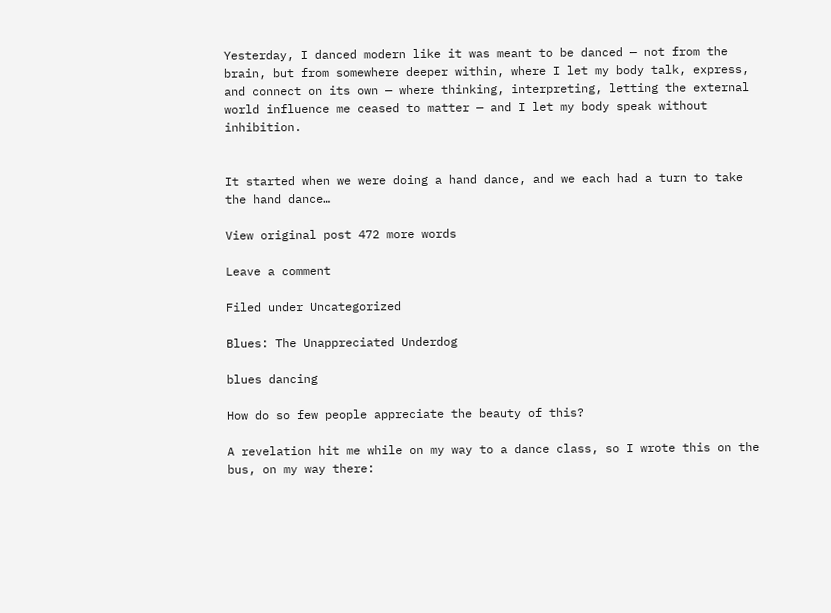Yesterday, I danced modern like it was meant to be danced — not from the brain, but from somewhere deeper within, where I let my body talk, express, and connect on its own — where thinking, interpreting, letting the external world influence me ceased to matter — and I let my body speak without inhibition.


It started when we were doing a hand dance, and we each had a turn to take the hand dance…

View original post 472 more words

Leave a comment

Filed under Uncategorized

Blues: The Unappreciated Underdog

blues dancing

How do so few people appreciate the beauty of this?

A revelation hit me while on my way to a dance class, so I wrote this on the bus, on my way there: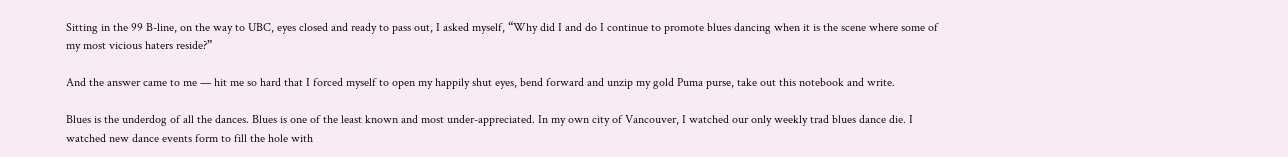Sitting in the 99 B-line, on the way to UBC, eyes closed and ready to pass out, I asked myself, “Why did I and do I continue to promote blues dancing when it is the scene where some of my most vicious haters reside?”

And the answer came to me — hit me so hard that I forced myself to open my happily shut eyes, bend forward and unzip my gold Puma purse, take out this notebook and write.

Blues is the underdog of all the dances. Blues is one of the least known and most under-appreciated. In my own city of Vancouver, I watched our only weekly trad blues dance die. I watched new dance events form to fill the hole with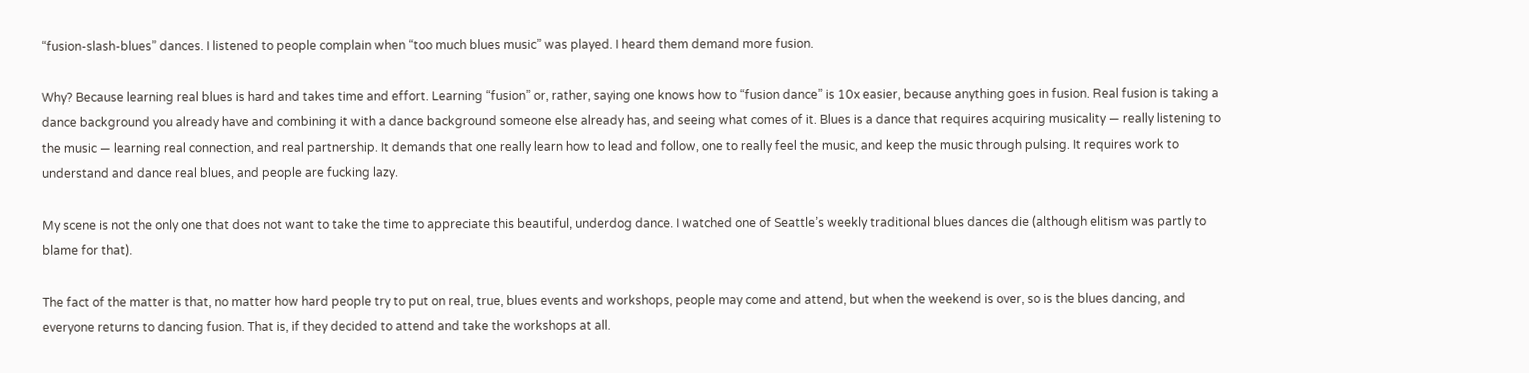“fusion-slash-blues” dances. I listened to people complain when “too much blues music” was played. I heard them demand more fusion.

Why? Because learning real blues is hard and takes time and effort. Learning “fusion” or, rather, saying one knows how to “fusion dance” is 10x easier, because anything goes in fusion. Real fusion is taking a dance background you already have and combining it with a dance background someone else already has, and seeing what comes of it. Blues is a dance that requires acquiring musicality — really listening to the music — learning real connection, and real partnership. It demands that one really learn how to lead and follow, one to really feel the music, and keep the music through pulsing. It requires work to understand and dance real blues, and people are fucking lazy.

My scene is not the only one that does not want to take the time to appreciate this beautiful, underdog dance. I watched one of Seattle’s weekly traditional blues dances die (although elitism was partly to blame for that).

The fact of the matter is that, no matter how hard people try to put on real, true, blues events and workshops, people may come and attend, but when the weekend is over, so is the blues dancing, and everyone returns to dancing fusion. That is, if they decided to attend and take the workshops at all.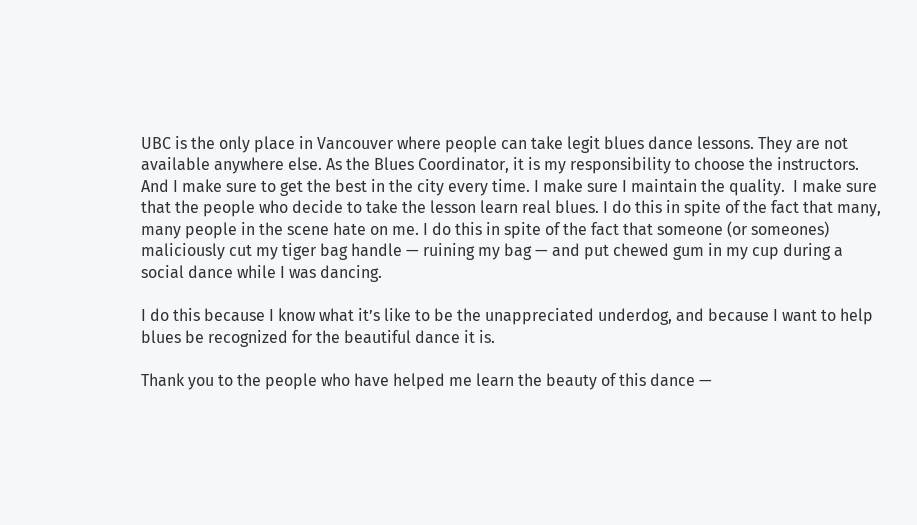UBC is the only place in Vancouver where people can take legit blues dance lessons. They are not available anywhere else. As the Blues Coordinator, it is my responsibility to choose the instructors. And I make sure to get the best in the city every time. I make sure I maintain the quality.  I make sure that the people who decide to take the lesson learn real blues. I do this in spite of the fact that many, many people in the scene hate on me. I do this in spite of the fact that someone (or someones) maliciously cut my tiger bag handle — ruining my bag — and put chewed gum in my cup during a social dance while I was dancing.

I do this because I know what it’s like to be the unappreciated underdog, and because I want to help blues be recognized for the beautiful dance it is.

Thank you to the people who have helped me learn the beauty of this dance —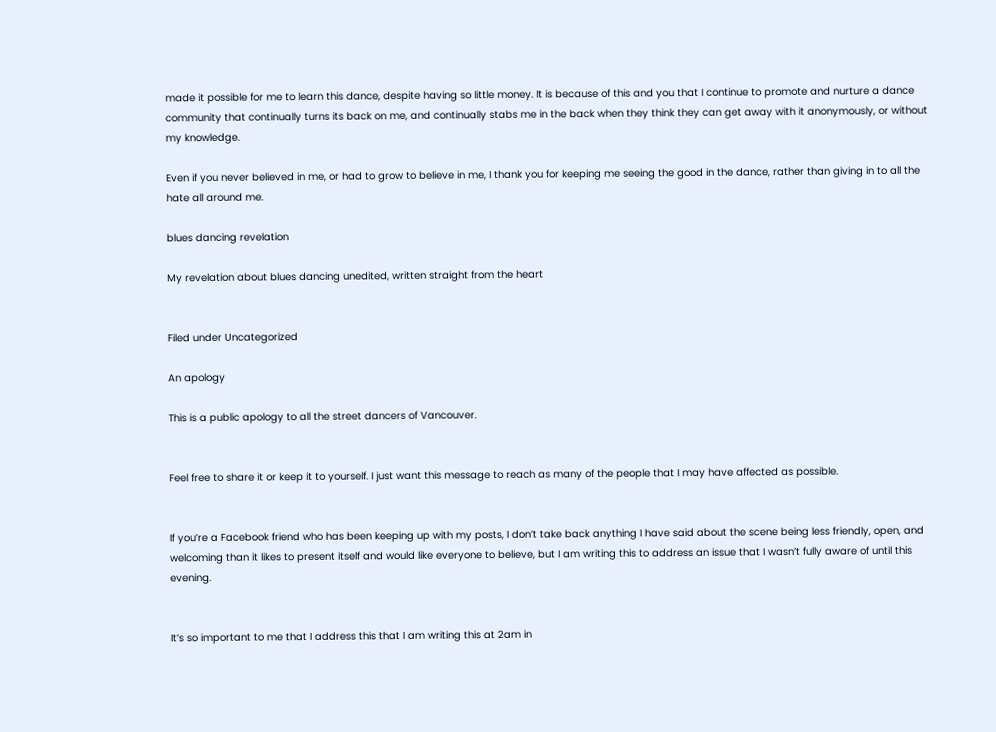made it possible for me to learn this dance, despite having so little money. It is because of this and you that I continue to promote and nurture a dance community that continually turns its back on me, and continually stabs me in the back when they think they can get away with it anonymously, or without my knowledge.

Even if you never believed in me, or had to grow to believe in me, I thank you for keeping me seeing the good in the dance, rather than giving in to all the hate all around me.

blues dancing revelation

My revelation about blues dancing unedited, written straight from the heart


Filed under Uncategorized

An apology

This is a public apology to all the street dancers of Vancouver.


Feel free to share it or keep it to yourself. I just want this message to reach as many of the people that I may have affected as possible.


If you’re a Facebook friend who has been keeping up with my posts, I don’t take back anything I have said about the scene being less friendly, open, and welcoming than it likes to present itself and would like everyone to believe, but I am writing this to address an issue that I wasn’t fully aware of until this evening.


It’s so important to me that I address this that I am writing this at 2am in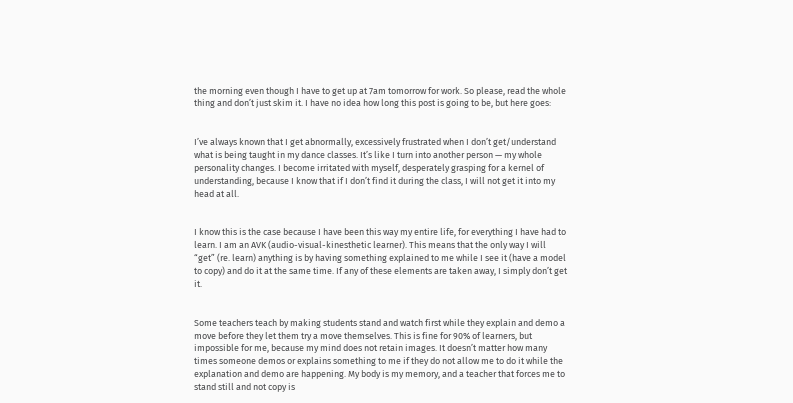the morning even though I have to get up at 7am tomorrow for work. So please, read the whole thing and don’t just skim it. I have no idea how long this post is going to be, but here goes:


I’ve always known that I get abnormally, excessively frustrated when I don’t get/understand what is being taught in my dance classes. It’s like I turn into another person — my whole personality changes. I become irritated with myself, desperately grasping for a kernel of understanding, because I know that if I don’t find it during the class, I will not get it into my head at all.


I know this is the case because I have been this way my entire life, for everything I have had to learn. I am an AVK (audio-visual-kinesthetic learner). This means that the only way I will “get” (re. learn) anything is by having something explained to me while I see it (have a model to copy) and do it at the same time. If any of these elements are taken away, I simply don’t get it.


Some teachers teach by making students stand and watch first while they explain and demo a move before they let them try a move themselves. This is fine for 90% of learners, but impossible for me, because my mind does not retain images. It doesn’t matter how many times someone demos or explains something to me if they do not allow me to do it while the explanation and demo are happening. My body is my memory, and a teacher that forces me to stand still and not copy is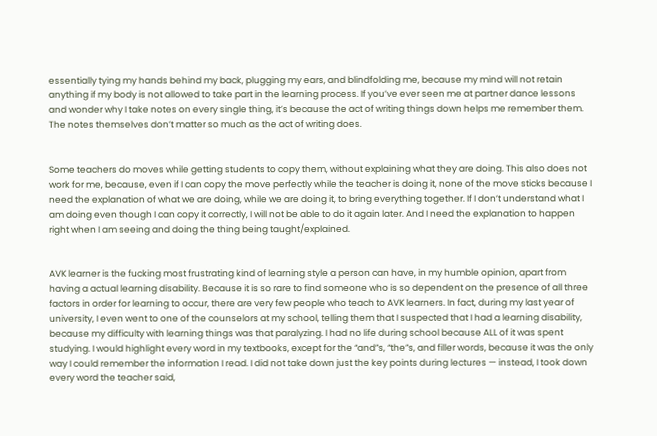essentially tying my hands behind my back, plugging my ears, and blindfolding me, because my mind will not retain anything if my body is not allowed to take part in the learning process. If you’ve ever seen me at partner dance lessons and wonder why I take notes on every single thing, it’s because the act of writing things down helps me remember them. The notes themselves don’t matter so much as the act of writing does.


Some teachers do moves while getting students to copy them, without explaining what they are doing. This also does not work for me, because, even if I can copy the move perfectly while the teacher is doing it, none of the move sticks because I need the explanation of what we are doing, while we are doing it, to bring everything together. If I don’t understand what I am doing even though I can copy it correctly, I will not be able to do it again later. And I need the explanation to happen right when I am seeing and doing the thing being taught/explained.


AVK learner is the fucking most frustrating kind of learning style a person can have, in my humble opinion, apart from having a actual learning disability. Because it is so rare to find someone who is so dependent on the presence of all three factors in order for learning to occur, there are very few people who teach to AVK learners. In fact, during my last year of university, I even went to one of the counselors at my school, telling them that I suspected that I had a learning disability, because my difficulty with learning things was that paralyzing. I had no life during school because ALL of it was spent studying. I would highlight every word in my textbooks, except for the “and”s, “the”s, and filler words, because it was the only way I could remember the information I read. I did not take down just the key points during lectures — instead, I took down every word the teacher said,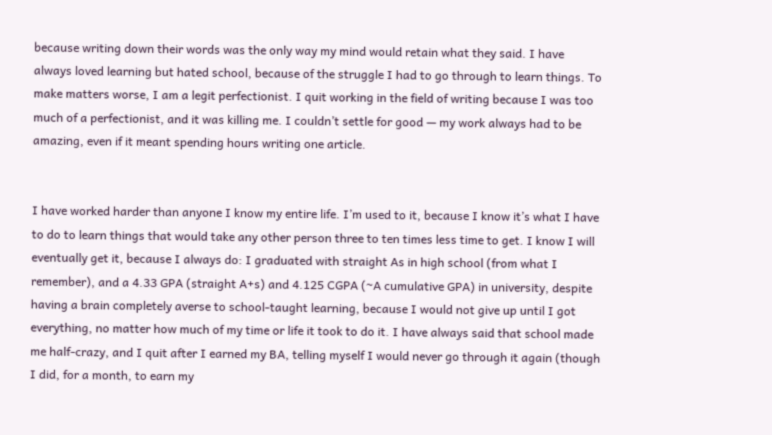because writing down their words was the only way my mind would retain what they said. I have always loved learning but hated school, because of the struggle I had to go through to learn things. To make matters worse, I am a legit perfectionist. I quit working in the field of writing because I was too much of a perfectionist, and it was killing me. I couldn’t settle for good — my work always had to be amazing, even if it meant spending hours writing one article.


I have worked harder than anyone I know my entire life. I’m used to it, because I know it’s what I have to do to learn things that would take any other person three to ten times less time to get. I know I will eventually get it, because I always do: I graduated with straight As in high school (from what I remember), and a 4.33 GPA (straight A+s) and 4.125 CGPA (~A cumulative GPA) in university, despite having a brain completely averse to school-taught learning, because I would not give up until I got everything, no matter how much of my time or life it took to do it. I have always said that school made me half-crazy, and I quit after I earned my BA, telling myself I would never go through it again (though I did, for a month, to earn my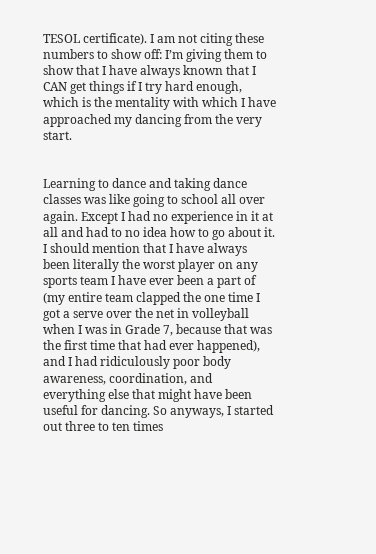TESOL certificate). I am not citing these numbers to show off: I’m giving them to show that I have always known that I CAN get things if I try hard enough, which is the mentality with which I have approached my dancing from the very start.


Learning to dance and taking dance classes was like going to school all over again. Except I had no experience in it at all and had to no idea how to go about it. I should mention that I have always been literally the worst player on any sports team I have ever been a part of (my entire team clapped the one time I got a serve over the net in volleyball when I was in Grade 7, because that was the first time that had ever happened), and I had ridiculously poor body awareness, coordination, and everything else that might have been useful for dancing. So anyways, I started out three to ten times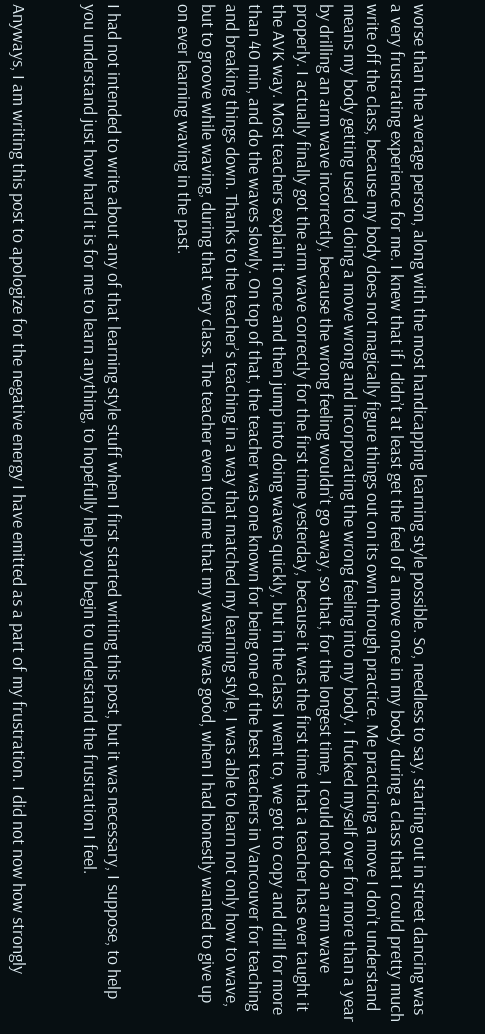worse than the average person, along with the most handicapping learning style possible. So, needless to say, starting out in street dancing was a very frustrating experience for me. I knew that if I didn’t at least get the feel of a move once in my body during a class that I could pretty much write off the class, because my body does not magically figure things out on its own through practice. Me practicing a move I don’t understand means my body getting used to doing a move wrong and incorporating the wrong feeling into my body. I fucked myself over for more than a year by drilling an arm wave incorrectly, because the wrong feeling wouldn’t go away, so that, for the longest time, I could not do an arm wave properly. I actually finally got the arm wave correctly for the first time yesterday, because it was the first time that a teacher has ever taught it the AVK way. Most teachers explain it once and then jump into doing waves quickly, but in the class I went to, we got to copy and drill for more than 40 min, and do the waves slowly. On top of that, the teacher was one known for being one of the best teachers in Vancouver for teaching and breaking things down. Thanks to the teacher’s teaching in a way that matched my learning style, I was able to learn not only how to wave, but to groove while waving, during that very class. The teacher even told me that my waving was good, when I had honestly wanted to give up on ever learning waving in the past.


I had not intended to write about any of that learning style stuff when I first started writing this post, but it was necessary, I suppose, to help you understand just how hard it is for me to learn anything, to hopefully help you begin to understand the frustration I feel.


Anyways, I am writing this post to apologize for the negative energy I have emitted as a part of my frustration. I did not now how strongly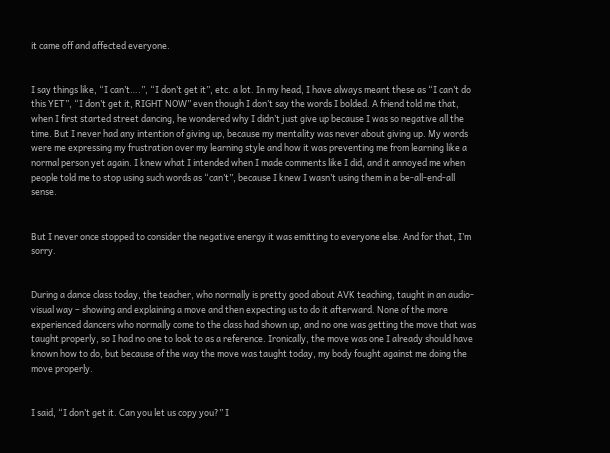it came off and affected everyone.


I say things like, “I can’t….”, “I don’t get it”, etc. a lot. In my head, I have always meant these as “I can’t do this YET”, “I don’t get it, RIGHT NOW” even though I don’t say the words I bolded. A friend told me that, when I first started street dancing, he wondered why I didn’t just give up because I was so negative all the time. But I never had any intention of giving up, because my mentality was never about giving up. My words were me expressing my frustration over my learning style and how it was preventing me from learning like a normal person yet again. I knew what I intended when I made comments like I did, and it annoyed me when people told me to stop using such words as “can’t”, because I knew I wasn’t using them in a be-all-end-all sense.


But I never once stopped to consider the negative energy it was emitting to everyone else. And for that, I’m sorry.


During a dance class today, the teacher, who normally is pretty good about AVK teaching, taught in an audio-visual way – showing and explaining a move and then expecting us to do it afterward. None of the more experienced dancers who normally come to the class had shown up, and no one was getting the move that was taught properly, so I had no one to look to as a reference. Ironically, the move was one I already should have known how to do, but because of the way the move was taught today, my body fought against me doing the move properly.


I said, “I don’t get it. Can you let us copy you?” I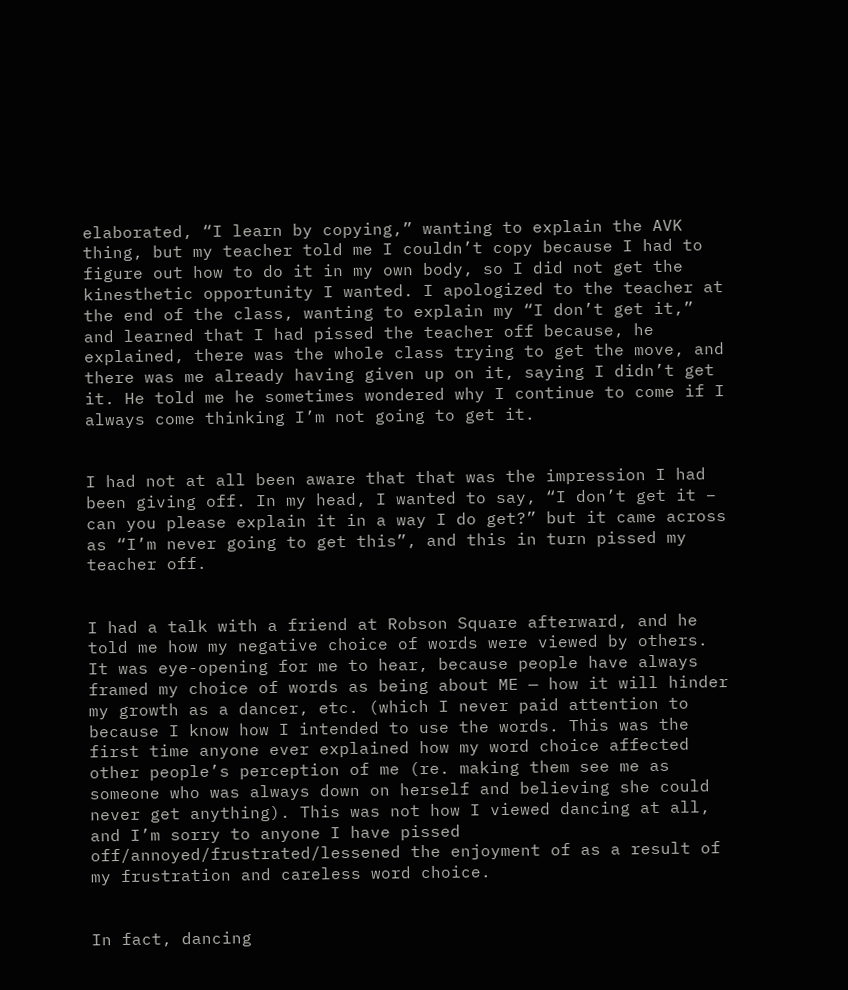elaborated, “I learn by copying,” wanting to explain the AVK thing, but my teacher told me I couldn’t copy because I had to figure out how to do it in my own body, so I did not get the kinesthetic opportunity I wanted. I apologized to the teacher at the end of the class, wanting to explain my “I don’t get it,” and learned that I had pissed the teacher off because, he explained, there was the whole class trying to get the move, and there was me already having given up on it, saying I didn’t get it. He told me he sometimes wondered why I continue to come if I always come thinking I’m not going to get it.


I had not at all been aware that that was the impression I had been giving off. In my head, I wanted to say, “I don’t get it – can you please explain it in a way I do get?” but it came across as “I’m never going to get this”, and this in turn pissed my teacher off.


I had a talk with a friend at Robson Square afterward, and he told me how my negative choice of words were viewed by others. It was eye-opening for me to hear, because people have always framed my choice of words as being about ME — how it will hinder my growth as a dancer, etc. (which I never paid attention to because I know how I intended to use the words. This was the first time anyone ever explained how my word choice affected other people’s perception of me (re. making them see me as someone who was always down on herself and believing she could never get anything). This was not how I viewed dancing at all, and I’m sorry to anyone I have pissed off/annoyed/frustrated/lessened the enjoyment of as a result of my frustration and careless word choice.


In fact, dancing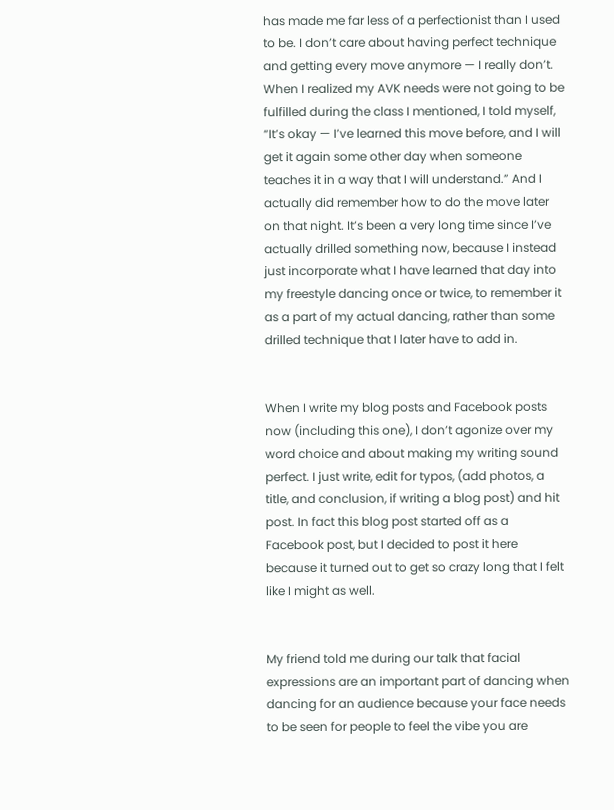has made me far less of a perfectionist than I used to be. I don’t care about having perfect technique and getting every move anymore — I really don’t. When I realized my AVK needs were not going to be fulfilled during the class I mentioned, I told myself, “It’s okay — I’ve learned this move before, and I will get it again some other day when someone teaches it in a way that I will understand.” And I actually did remember how to do the move later on that night. It’s been a very long time since I’ve actually drilled something now, because I instead just incorporate what I have learned that day into my freestyle dancing once or twice, to remember it as a part of my actual dancing, rather than some drilled technique that I later have to add in.


When I write my blog posts and Facebook posts now (including this one), I don’t agonize over my word choice and about making my writing sound perfect. I just write, edit for typos, (add photos, a title, and conclusion, if writing a blog post) and hit post. In fact this blog post started off as a Facebook post, but I decided to post it here because it turned out to get so crazy long that I felt like I might as well.


My friend told me during our talk that facial expressions are an important part of dancing when dancing for an audience because your face needs to be seen for people to feel the vibe you are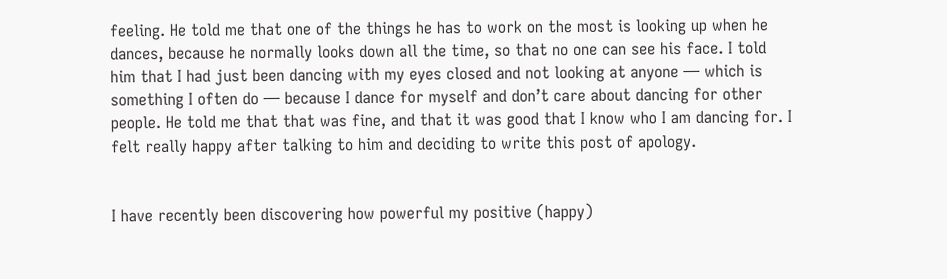feeling. He told me that one of the things he has to work on the most is looking up when he dances, because he normally looks down all the time, so that no one can see his face. I told him that I had just been dancing with my eyes closed and not looking at anyone — which is something I often do — because I dance for myself and don’t care about dancing for other people. He told me that that was fine, and that it was good that I know who I am dancing for. I felt really happy after talking to him and deciding to write this post of apology.


I have recently been discovering how powerful my positive (happy)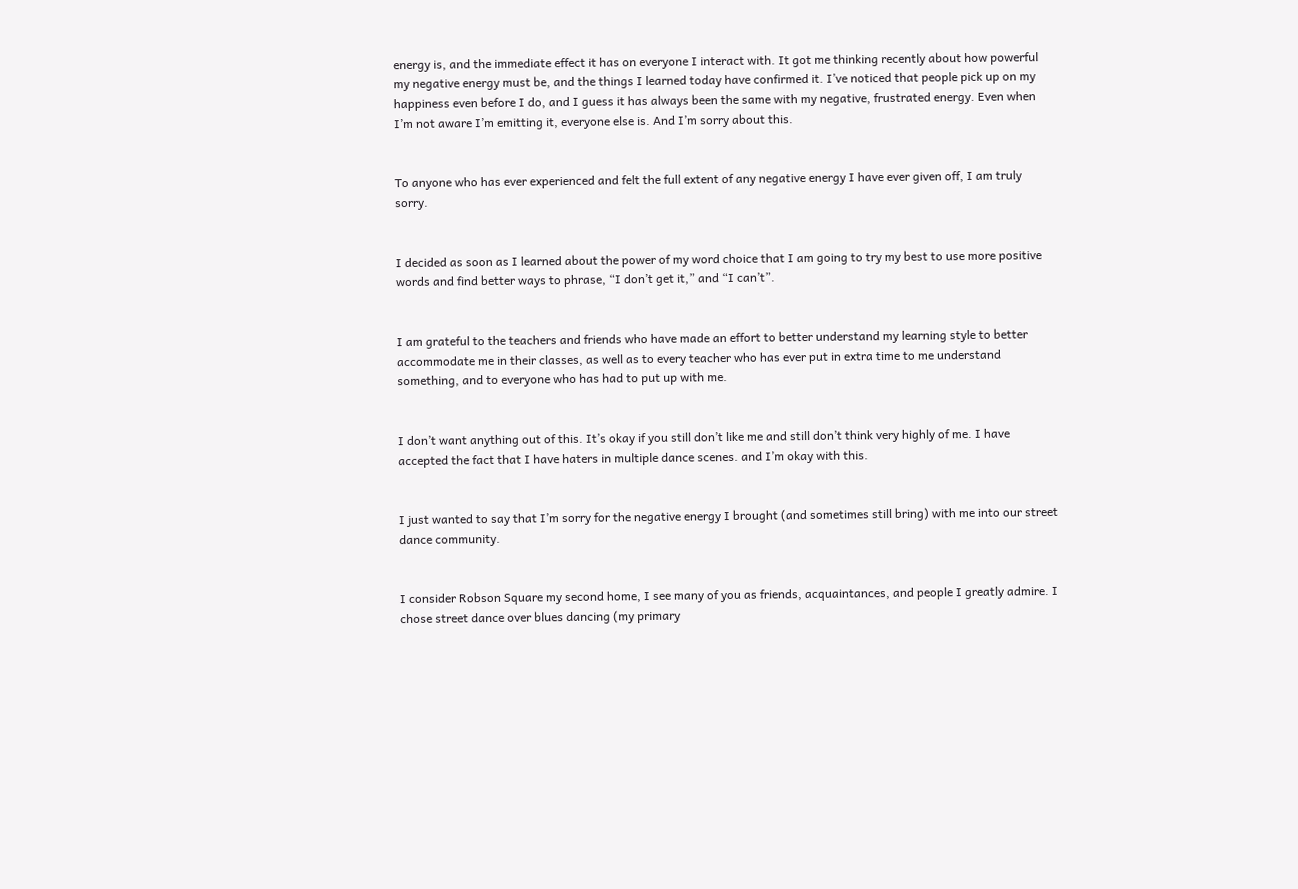energy is, and the immediate effect it has on everyone I interact with. It got me thinking recently about how powerful my negative energy must be, and the things I learned today have confirmed it. I’ve noticed that people pick up on my happiness even before I do, and I guess it has always been the same with my negative, frustrated energy. Even when I’m not aware I’m emitting it, everyone else is. And I’m sorry about this.


To anyone who has ever experienced and felt the full extent of any negative energy I have ever given off, I am truly sorry.


I decided as soon as I learned about the power of my word choice that I am going to try my best to use more positive words and find better ways to phrase, “I don’t get it,” and “I can’t”.


I am grateful to the teachers and friends who have made an effort to better understand my learning style to better accommodate me in their classes, as well as to every teacher who has ever put in extra time to me understand something, and to everyone who has had to put up with me.


I don’t want anything out of this. It’s okay if you still don’t like me and still don’t think very highly of me. I have accepted the fact that I have haters in multiple dance scenes. and I’m okay with this.


I just wanted to say that I’m sorry for the negative energy I brought (and sometimes still bring) with me into our street dance community.


I consider Robson Square my second home, I see many of you as friends, acquaintances, and people I greatly admire. I chose street dance over blues dancing (my primary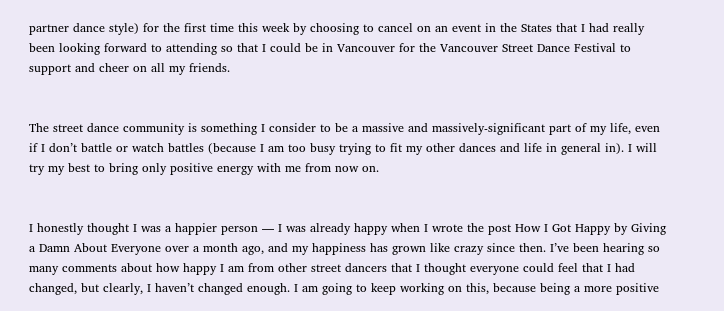partner dance style) for the first time this week by choosing to cancel on an event in the States that I had really been looking forward to attending so that I could be in Vancouver for the Vancouver Street Dance Festival to support and cheer on all my friends.


The street dance community is something I consider to be a massive and massively-significant part of my life, even if I don’t battle or watch battles (because I am too busy trying to fit my other dances and life in general in). I will try my best to bring only positive energy with me from now on.


I honestly thought I was a happier person — I was already happy when I wrote the post How I Got Happy by Giving a Damn About Everyone over a month ago, and my happiness has grown like crazy since then. I’ve been hearing so many comments about how happy I am from other street dancers that I thought everyone could feel that I had changed, but clearly, I haven’t changed enough. I am going to keep working on this, because being a more positive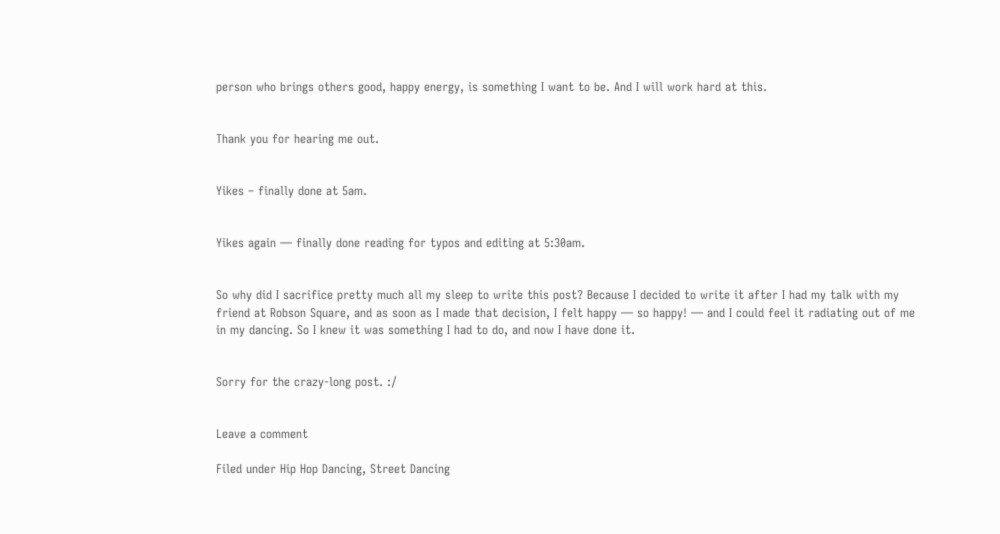person who brings others good, happy energy, is something I want to be. And I will work hard at this.


Thank you for hearing me out.


Yikes – finally done at 5am.


Yikes again — finally done reading for typos and editing at 5:30am.


So why did I sacrifice pretty much all my sleep to write this post? Because I decided to write it after I had my talk with my friend at Robson Square, and as soon as I made that decision, I felt happy — so happy! — and I could feel it radiating out of me in my dancing. So I knew it was something I had to do, and now I have done it.


Sorry for the crazy-long post. :/


Leave a comment

Filed under Hip Hop Dancing, Street Dancing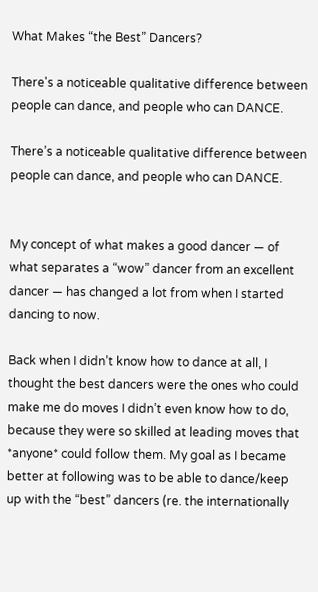What Makes “the Best” Dancers?

There's a noticeable qualitative difference between people can dance, and people who can DANCE.

There’s a noticeable qualitative difference between people can dance, and people who can DANCE.


My concept of what makes a good dancer — of what separates a “wow” dancer from an excellent dancer — has changed a lot from when I started dancing to now.

Back when I didn’t know how to dance at all, I thought the best dancers were the ones who could make me do moves I didn’t even know how to do, because they were so skilled at leading moves that *anyone* could follow them. My goal as I became better at following was to be able to dance/keep up with the “best” dancers (re. the internationally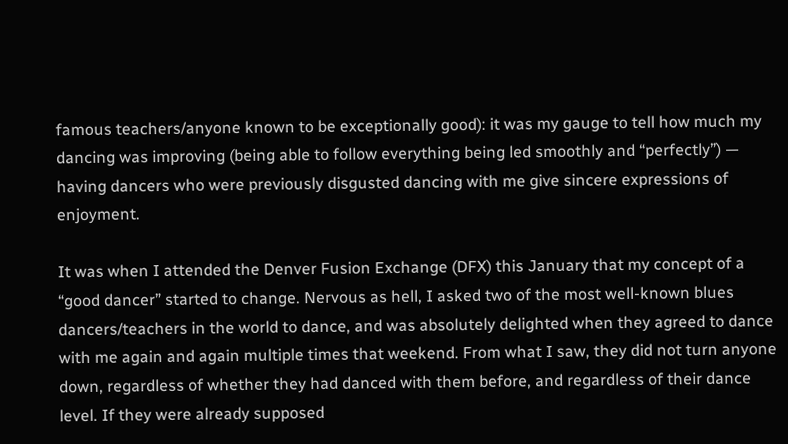famous teachers/anyone known to be exceptionally good): it was my gauge to tell how much my dancing was improving (being able to follow everything being led smoothly and “perfectly”) — having dancers who were previously disgusted dancing with me give sincere expressions of enjoyment.

It was when I attended the Denver Fusion Exchange (DFX) this January that my concept of a “good dancer” started to change. Nervous as hell, I asked two of the most well-known blues dancers/teachers in the world to dance, and was absolutely delighted when they agreed to dance with me again and again multiple times that weekend. From what I saw, they did not turn anyone down, regardless of whether they had danced with them before, and regardless of their dance level. If they were already supposed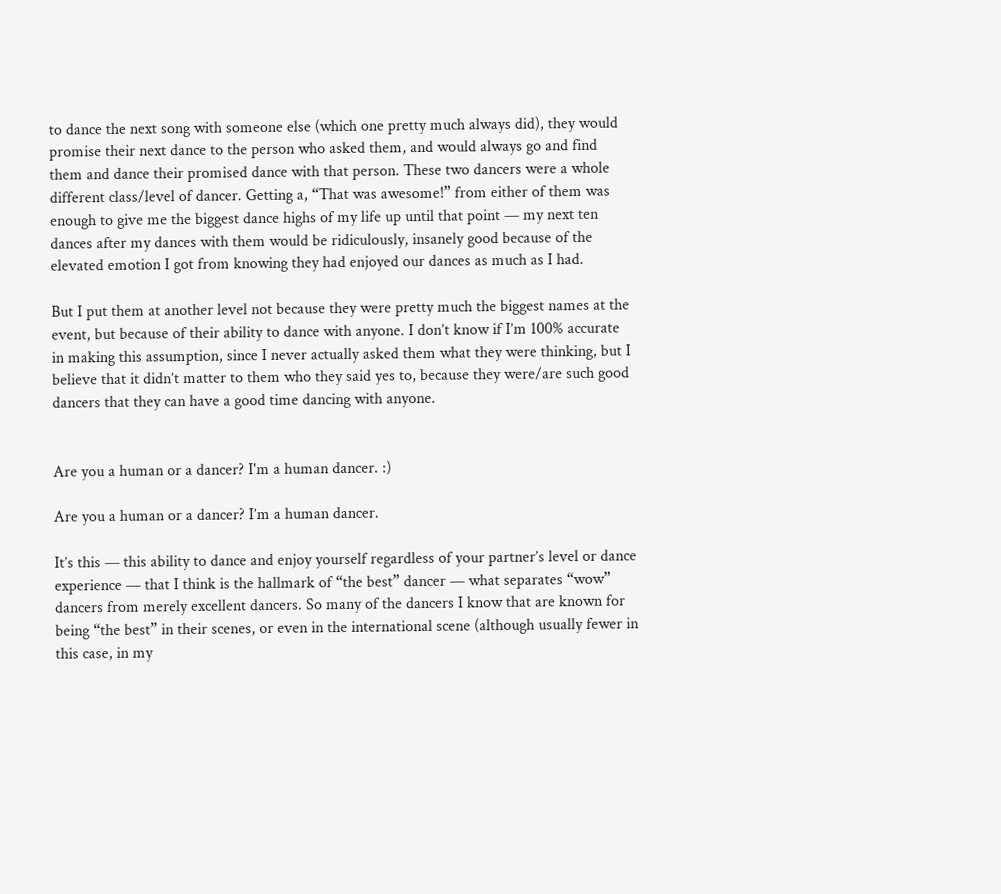to dance the next song with someone else (which one pretty much always did), they would promise their next dance to the person who asked them, and would always go and find them and dance their promised dance with that person. These two dancers were a whole different class/level of dancer. Getting a, “That was awesome!” from either of them was enough to give me the biggest dance highs of my life up until that point — my next ten dances after my dances with them would be ridiculously, insanely good because of the elevated emotion I got from knowing they had enjoyed our dances as much as I had.

But I put them at another level not because they were pretty much the biggest names at the event, but because of their ability to dance with anyone. I don’t know if I’m 100% accurate in making this assumption, since I never actually asked them what they were thinking, but I believe that it didn’t matter to them who they said yes to, because they were/are such good dancers that they can have a good time dancing with anyone.


Are you a human or a dancer? I'm a human dancer. :)

Are you a human or a dancer? I’m a human dancer.

It’s this — this ability to dance and enjoy yourself regardless of your partner’s level or dance experience — that I think is the hallmark of “the best” dancer — what separates “wow” dancers from merely excellent dancers. So many of the dancers I know that are known for being “the best” in their scenes, or even in the international scene (although usually fewer in this case, in my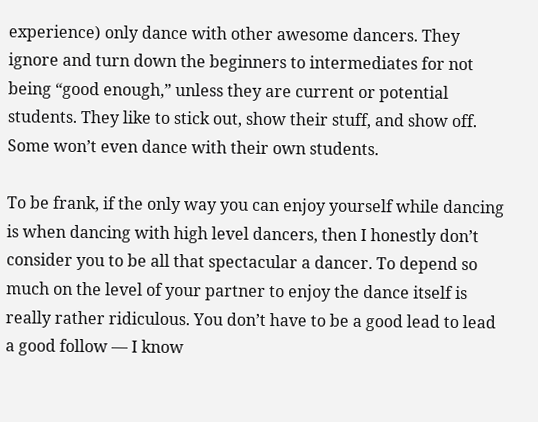experience) only dance with other awesome dancers. They ignore and turn down the beginners to intermediates for not being “good enough,” unless they are current or potential students. They like to stick out, show their stuff, and show off. Some won’t even dance with their own students.

To be frank, if the only way you can enjoy yourself while dancing is when dancing with high level dancers, then I honestly don’t consider you to be all that spectacular a dancer. To depend so much on the level of your partner to enjoy the dance itself is really rather ridiculous. You don’t have to be a good lead to lead a good follow — I know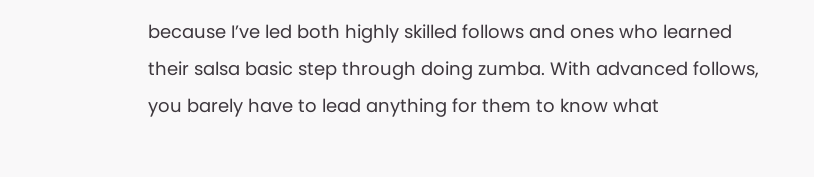because I’ve led both highly skilled follows and ones who learned their salsa basic step through doing zumba. With advanced follows, you barely have to lead anything for them to know what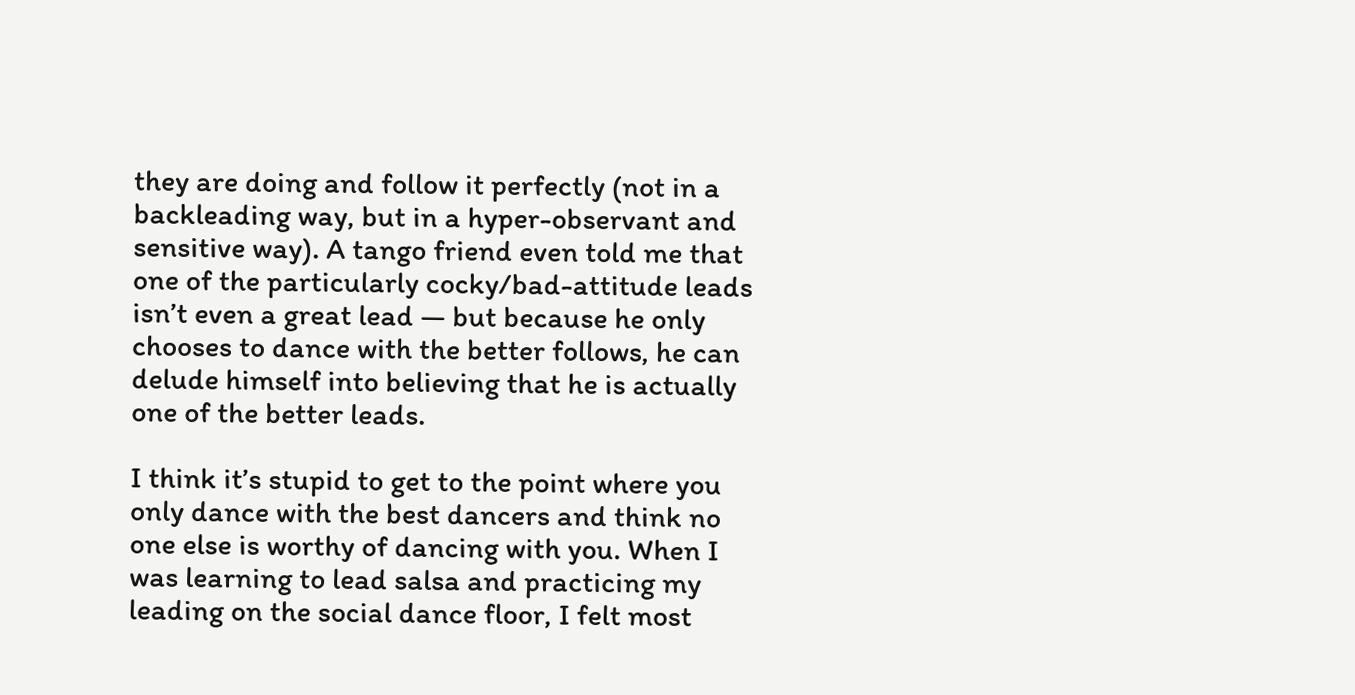they are doing and follow it perfectly (not in a backleading way, but in a hyper-observant and sensitive way). A tango friend even told me that one of the particularly cocky/bad-attitude leads isn’t even a great lead — but because he only chooses to dance with the better follows, he can delude himself into believing that he is actually one of the better leads.

I think it’s stupid to get to the point where you only dance with the best dancers and think no one else is worthy of dancing with you. When I was learning to lead salsa and practicing my leading on the social dance floor, I felt most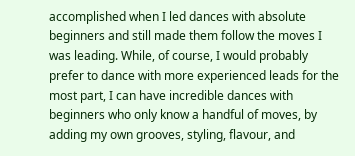accomplished when I led dances with absolute beginners and still made them follow the moves I was leading. While, of course, I would probably prefer to dance with more experienced leads for the most part, I can have incredible dances with beginners who only know a handful of moves, by adding my own grooves, styling, flavour, and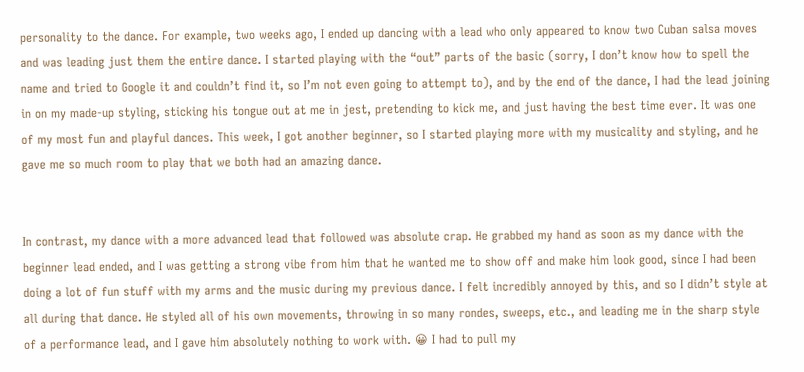personality to the dance. For example, two weeks ago, I ended up dancing with a lead who only appeared to know two Cuban salsa moves and was leading just them the entire dance. I started playing with the “out” parts of the basic (sorry, I don’t know how to spell the name and tried to Google it and couldn’t find it, so I’m not even going to attempt to), and by the end of the dance, I had the lead joining in on my made-up styling, sticking his tongue out at me in jest, pretending to kick me, and just having the best time ever. It was one of my most fun and playful dances. This week, I got another beginner, so I started playing more with my musicality and styling, and he gave me so much room to play that we both had an amazing dance.


In contrast, my dance with a more advanced lead that followed was absolute crap. He grabbed my hand as soon as my dance with the beginner lead ended, and I was getting a strong vibe from him that he wanted me to show off and make him look good, since I had been doing a lot of fun stuff with my arms and the music during my previous dance. I felt incredibly annoyed by this, and so I didn’t style at all during that dance. He styled all of his own movements, throwing in so many rondes, sweeps, etc., and leading me in the sharp style of a performance lead, and I gave him absolutely nothing to work with. 😀 I had to pull my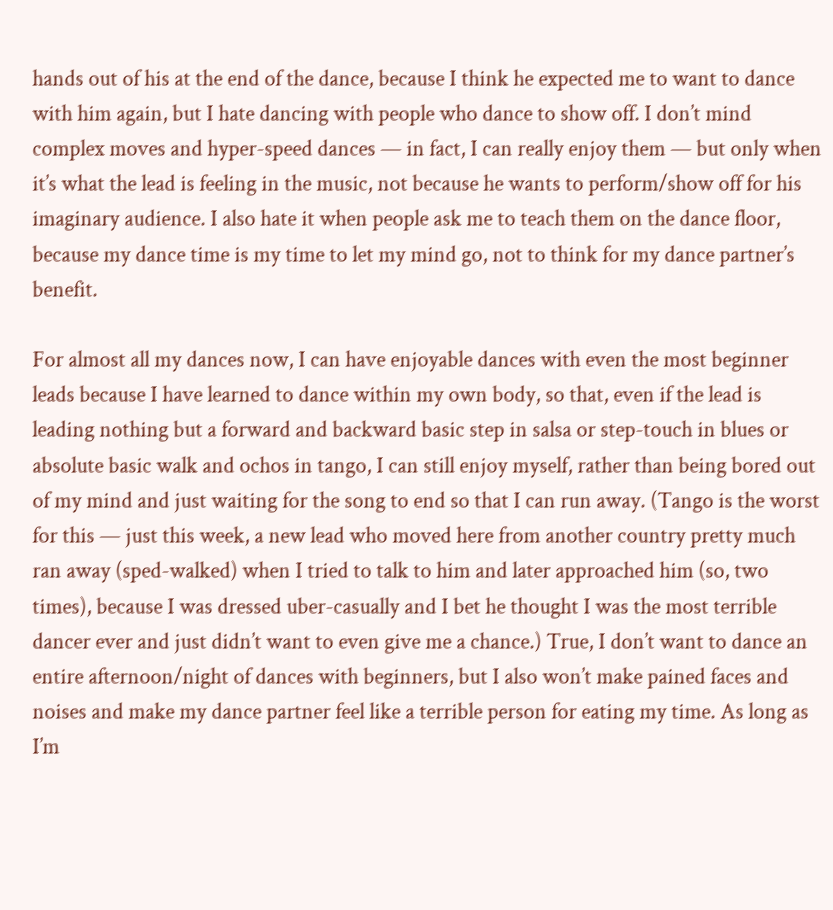hands out of his at the end of the dance, because I think he expected me to want to dance with him again, but I hate dancing with people who dance to show off. I don’t mind complex moves and hyper-speed dances — in fact, I can really enjoy them — but only when it’s what the lead is feeling in the music, not because he wants to perform/show off for his imaginary audience. I also hate it when people ask me to teach them on the dance floor, because my dance time is my time to let my mind go, not to think for my dance partner’s benefit.

For almost all my dances now, I can have enjoyable dances with even the most beginner leads because I have learned to dance within my own body, so that, even if the lead is leading nothing but a forward and backward basic step in salsa or step-touch in blues or absolute basic walk and ochos in tango, I can still enjoy myself, rather than being bored out of my mind and just waiting for the song to end so that I can run away. (Tango is the worst for this — just this week, a new lead who moved here from another country pretty much ran away (sped-walked) when I tried to talk to him and later approached him (so, two times), because I was dressed uber-casually and I bet he thought I was the most terrible dancer ever and just didn’t want to even give me a chance.) True, I don’t want to dance an entire afternoon/night of dances with beginners, but I also won’t make pained faces and noises and make my dance partner feel like a terrible person for eating my time. As long as I’m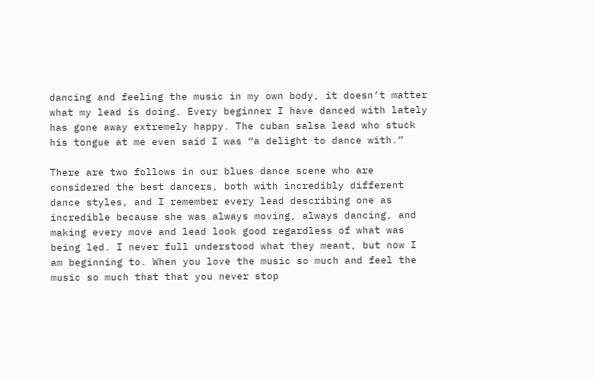dancing and feeling the music in my own body, it doesn’t matter what my lead is doing. Every beginner I have danced with lately has gone away extremely happy. The cuban salsa lead who stuck his tongue at me even said I was “a delight to dance with.”

There are two follows in our blues dance scene who are considered the best dancers, both with incredibly different dance styles, and I remember every lead describing one as incredible because she was always moving, always dancing, and making every move and lead look good regardless of what was being led. I never full understood what they meant, but now I am beginning to. When you love the music so much and feel the music so much that that you never stop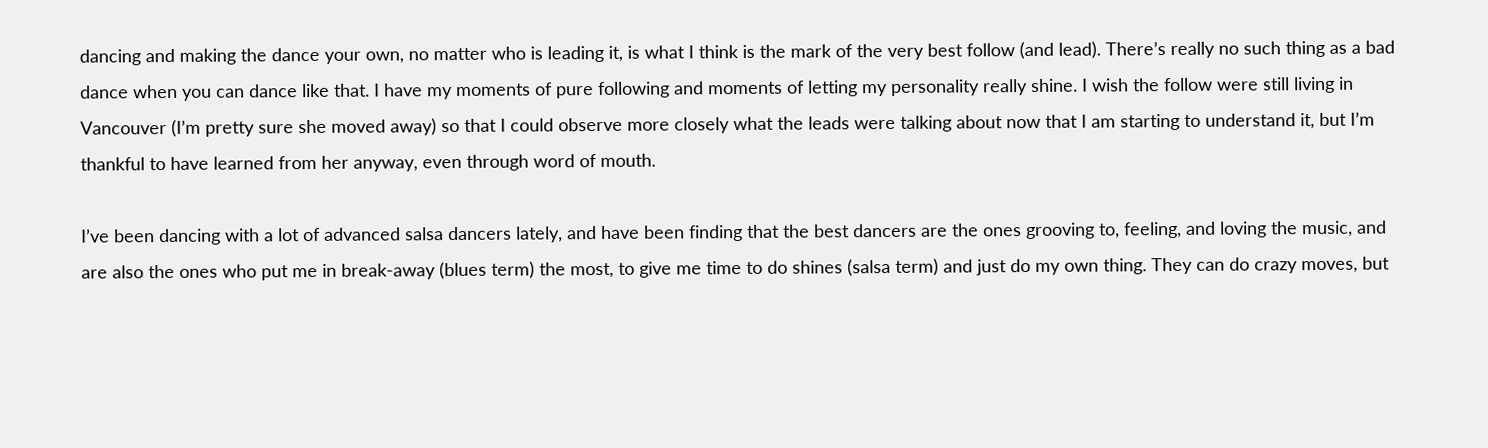dancing and making the dance your own, no matter who is leading it, is what I think is the mark of the very best follow (and lead). There’s really no such thing as a bad dance when you can dance like that. I have my moments of pure following and moments of letting my personality really shine. I wish the follow were still living in Vancouver (I’m pretty sure she moved away) so that I could observe more closely what the leads were talking about now that I am starting to understand it, but I’m thankful to have learned from her anyway, even through word of mouth.

I’ve been dancing with a lot of advanced salsa dancers lately, and have been finding that the best dancers are the ones grooving to, feeling, and loving the music, and are also the ones who put me in break-away (blues term) the most, to give me time to do shines (salsa term) and just do my own thing. They can do crazy moves, but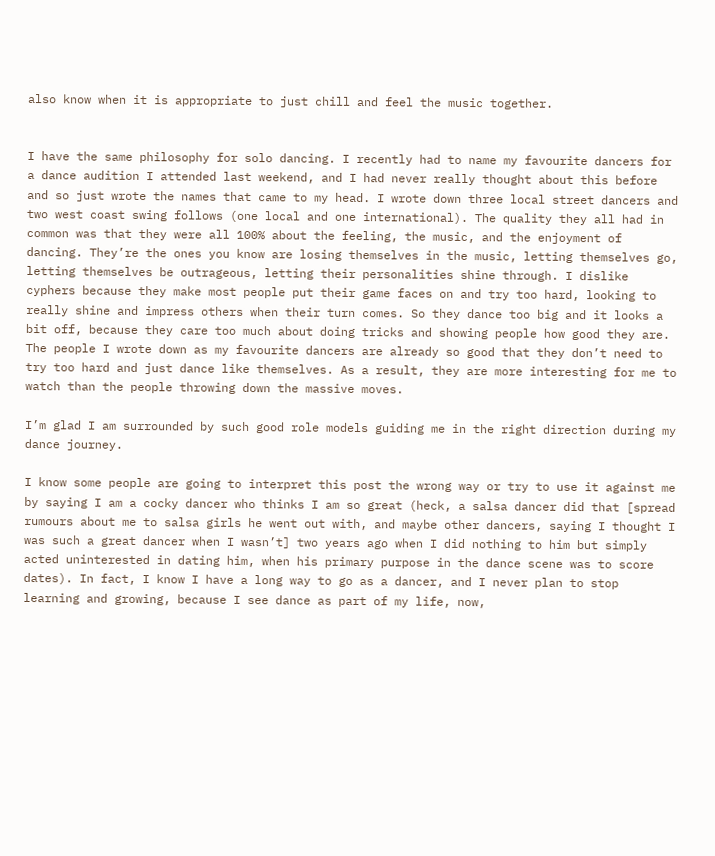also know when it is appropriate to just chill and feel the music together.


I have the same philosophy for solo dancing. I recently had to name my favourite dancers for a dance audition I attended last weekend, and I had never really thought about this before and so just wrote the names that came to my head. I wrote down three local street dancers and two west coast swing follows (one local and one international). The quality they all had in common was that they were all 100% about the feeling, the music, and the enjoyment of dancing. They’re the ones you know are losing themselves in the music, letting themselves go, letting themselves be outrageous, letting their personalities shine through. I dislike cyphers because they make most people put their game faces on and try too hard, looking to really shine and impress others when their turn comes. So they dance too big and it looks a bit off, because they care too much about doing tricks and showing people how good they are. The people I wrote down as my favourite dancers are already so good that they don’t need to try too hard and just dance like themselves. As a result, they are more interesting for me to watch than the people throwing down the massive moves.

I’m glad I am surrounded by such good role models guiding me in the right direction during my dance journey.

I know some people are going to interpret this post the wrong way or try to use it against me by saying I am a cocky dancer who thinks I am so great (heck, a salsa dancer did that [spread rumours about me to salsa girls he went out with, and maybe other dancers, saying I thought I was such a great dancer when I wasn’t] two years ago when I did nothing to him but simply acted uninterested in dating him, when his primary purpose in the dance scene was to score dates). In fact, I know I have a long way to go as a dancer, and I never plan to stop learning and growing, because I see dance as part of my life, now,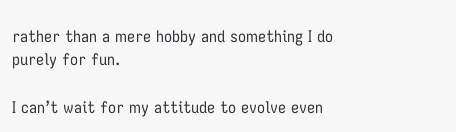rather than a mere hobby and something I do purely for fun.

I can’t wait for my attitude to evolve even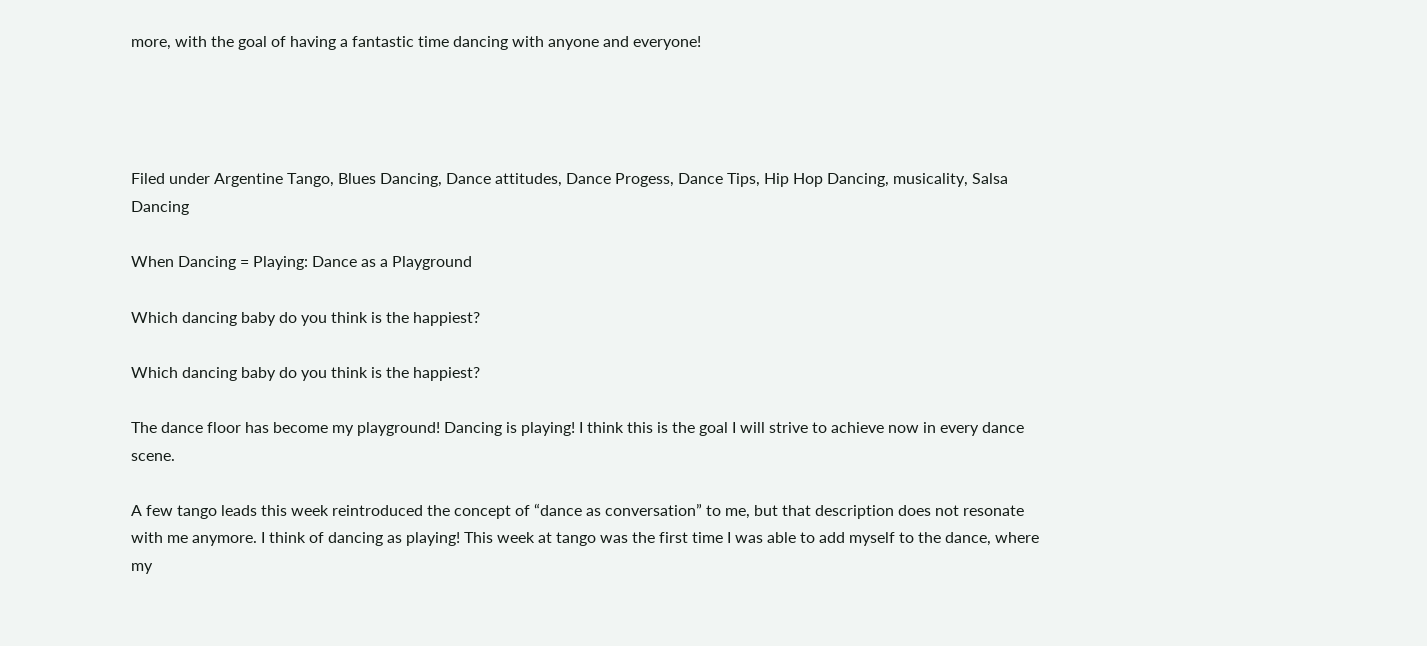more, with the goal of having a fantastic time dancing with anyone and everyone!




Filed under Argentine Tango, Blues Dancing, Dance attitudes, Dance Progess, Dance Tips, Hip Hop Dancing, musicality, Salsa Dancing

When Dancing = Playing: Dance as a Playground

Which dancing baby do you think is the happiest?

Which dancing baby do you think is the happiest?

The dance floor has become my playground! Dancing is playing! I think this is the goal I will strive to achieve now in every dance scene.

A few tango leads this week reintroduced the concept of “dance as conversation” to me, but that description does not resonate with me anymore. I think of dancing as playing! This week at tango was the first time I was able to add myself to the dance, where my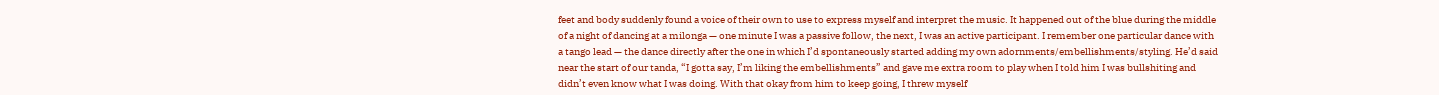feet and body suddenly found a voice of their own to use to express myself and interpret the music. It happened out of the blue during the middle of a night of dancing at a milonga — one minute I was a passive follow, the next, I was an active participant. I remember one particular dance with a tango lead — the dance directly after the one in which I’d spontaneously started adding my own adornments/embellishments/styling. He’d said near the start of our tanda, “I gotta say, I’m liking the embellishments” and gave me extra room to play when I told him I was bullshiting and didn’t even know what I was doing. With that okay from him to keep going, I threw myself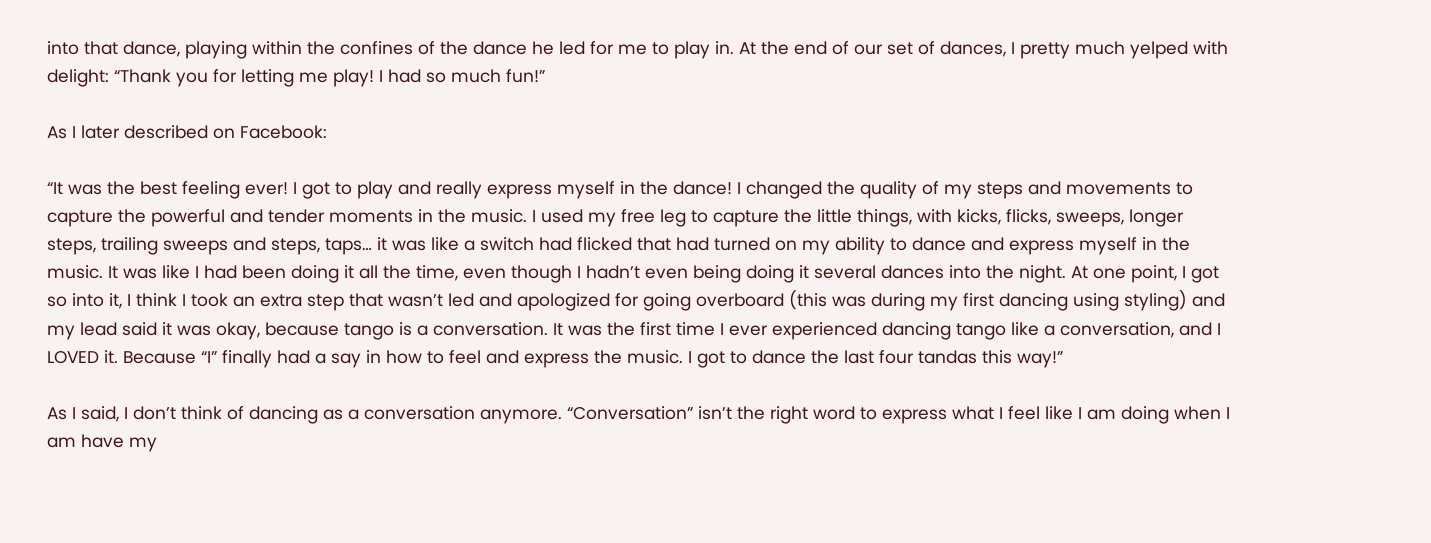into that dance, playing within the confines of the dance he led for me to play in. At the end of our set of dances, I pretty much yelped with delight: “Thank you for letting me play! I had so much fun!”

As I later described on Facebook:

“It was the best feeling ever! I got to play and really express myself in the dance! I changed the quality of my steps and movements to capture the powerful and tender moments in the music. I used my free leg to capture the little things, with kicks, flicks, sweeps, longer steps, trailing sweeps and steps, taps… it was like a switch had flicked that had turned on my ability to dance and express myself in the music. It was like I had been doing it all the time, even though I hadn’t even being doing it several dances into the night. At one point, I got so into it, I think I took an extra step that wasn’t led and apologized for going overboard (this was during my first dancing using styling) and my lead said it was okay, because tango is a conversation. It was the first time I ever experienced dancing tango like a conversation, and I LOVED it. Because “I” finally had a say in how to feel and express the music. I got to dance the last four tandas this way!”

As I said, I don’t think of dancing as a conversation anymore. “Conversation” isn’t the right word to express what I feel like I am doing when I am have my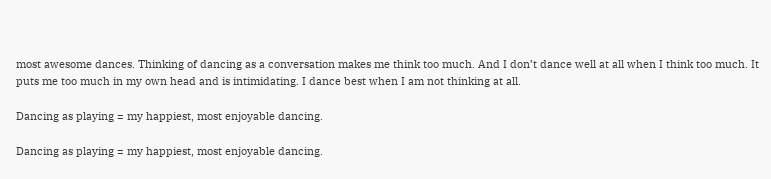most awesome dances. Thinking of dancing as a conversation makes me think too much. And I don’t dance well at all when I think too much. It puts me too much in my own head and is intimidating. I dance best when I am not thinking at all.

Dancing as playing = my happiest, most enjoyable dancing.

Dancing as playing = my happiest, most enjoyable dancing.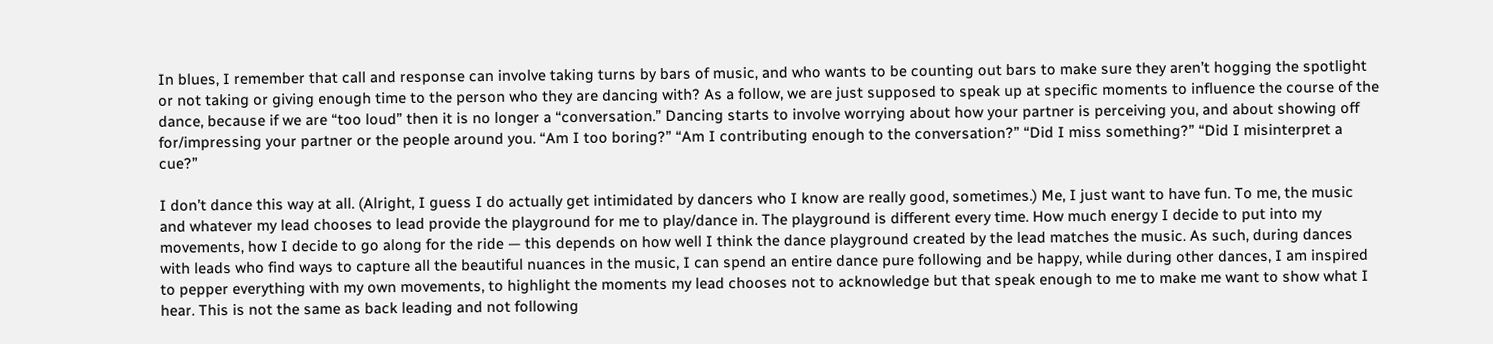In blues, I remember that call and response can involve taking turns by bars of music, and who wants to be counting out bars to make sure they aren’t hogging the spotlight or not taking or giving enough time to the person who they are dancing with? As a follow, we are just supposed to speak up at specific moments to influence the course of the dance, because if we are “too loud” then it is no longer a “conversation.” Dancing starts to involve worrying about how your partner is perceiving you, and about showing off for/impressing your partner or the people around you. “Am I too boring?” “Am I contributing enough to the conversation?” “Did I miss something?” “Did I misinterpret a cue?”

I don’t dance this way at all. (Alright, I guess I do actually get intimidated by dancers who I know are really good, sometimes.) Me, I just want to have fun. To me, the music and whatever my lead chooses to lead provide the playground for me to play/dance in. The playground is different every time. How much energy I decide to put into my movements, how I decide to go along for the ride — this depends on how well I think the dance playground created by the lead matches the music. As such, during dances with leads who find ways to capture all the beautiful nuances in the music, I can spend an entire dance pure following and be happy, while during other dances, I am inspired to pepper everything with my own movements, to highlight the moments my lead chooses not to acknowledge but that speak enough to me to make me want to show what I hear. This is not the same as back leading and not following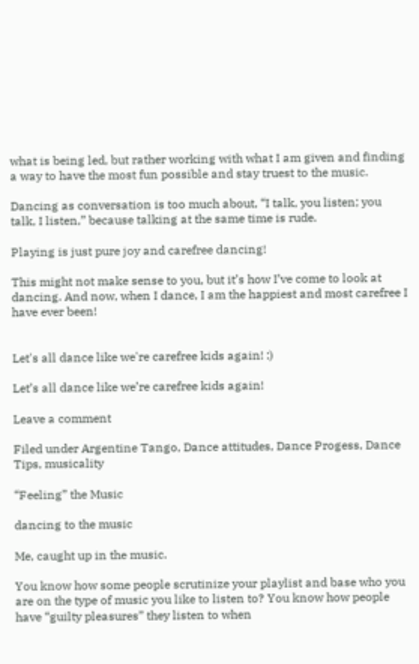what is being led, but rather working with what I am given and finding a way to have the most fun possible and stay truest to the music.

Dancing as conversation is too much about, “I talk, you listen; you talk, I listen,” because talking at the same time is rude.

Playing is just pure joy and carefree dancing!

This might not make sense to you, but it’s how I’ve come to look at dancing. And now, when I dance, I am the happiest and most carefree I have ever been!


Let's all dance like we're carefree kids again! :)

Let’s all dance like we’re carefree kids again!

Leave a comment

Filed under Argentine Tango, Dance attitudes, Dance Progess, Dance Tips, musicality

“Feeling” the Music

dancing to the music

Me, caught up in the music.

You know how some people scrutinize your playlist and base who you are on the type of music you like to listen to? You know how people have “guilty pleasures” they listen to when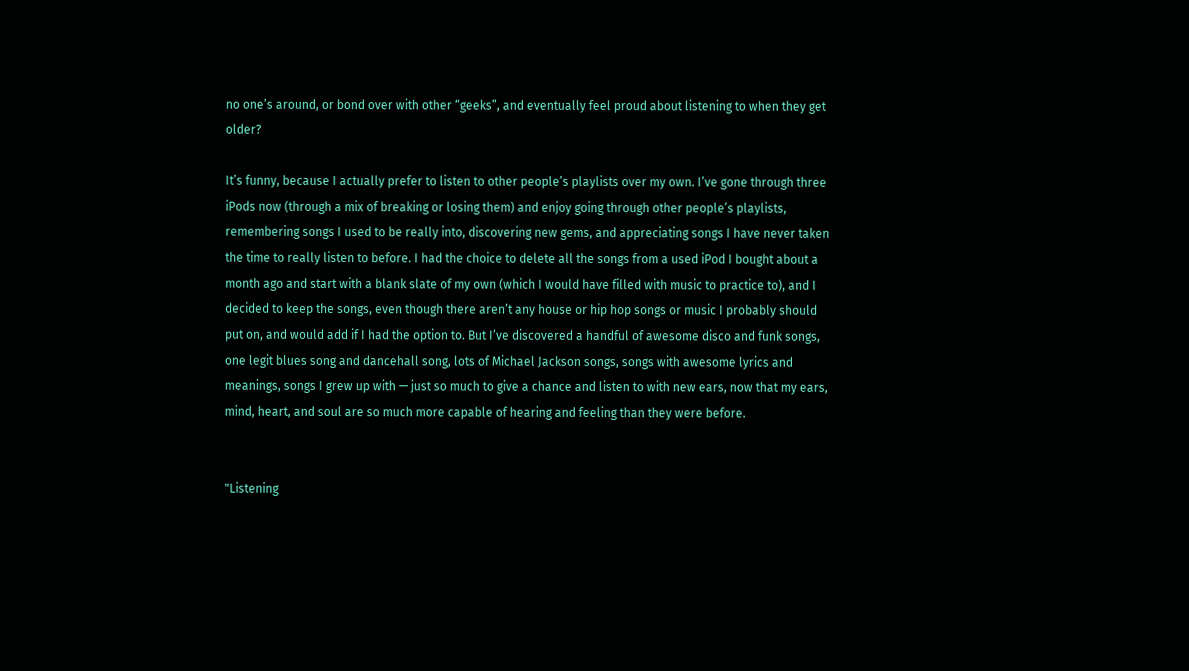no one’s around, or bond over with other “geeks”, and eventually feel proud about listening to when they get older?

It’s funny, because I actually prefer to listen to other people’s playlists over my own. I’ve gone through three iPods now (through a mix of breaking or losing them) and enjoy going through other people’s playlists, remembering songs I used to be really into, discovering new gems, and appreciating songs I have never taken the time to really listen to before. I had the choice to delete all the songs from a used iPod I bought about a month ago and start with a blank slate of my own (which I would have filled with music to practice to), and I decided to keep the songs, even though there aren’t any house or hip hop songs or music I probably should put on, and would add if I had the option to. But I’ve discovered a handful of awesome disco and funk songs, one legit blues song and dancehall song, lots of Michael Jackson songs, songs with awesome lyrics and meanings, songs I grew up with — just so much to give a chance and listen to with new ears, now that my ears, mind, heart, and soul are so much more capable of hearing and feeling than they were before.


"Listening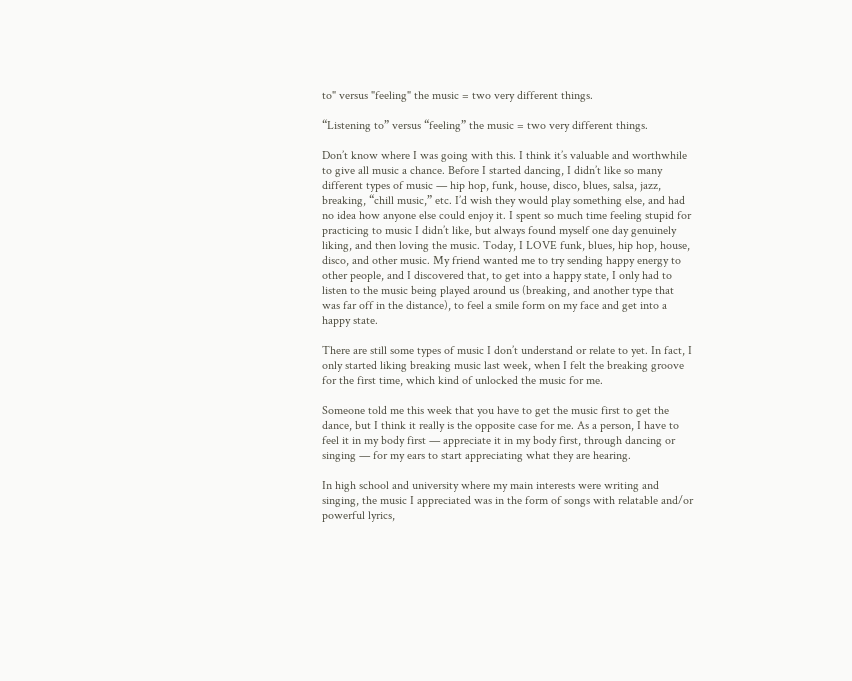to" versus "feeling" the music = two very different things.

“Listening to” versus “feeling” the music = two very different things.

Don’t know where I was going with this. I think it’s valuable and worthwhile to give all music a chance. Before I started dancing, I didn’t like so many different types of music — hip hop, funk, house, disco, blues, salsa, jazz, breaking, “chill music,” etc. I’d wish they would play something else, and had no idea how anyone else could enjoy it. I spent so much time feeling stupid for practicing to music I didn’t like, but always found myself one day genuinely liking, and then loving the music. Today, I LOVE funk, blues, hip hop, house, disco, and other music. My friend wanted me to try sending happy energy to other people, and I discovered that, to get into a happy state, I only had to listen to the music being played around us (breaking, and another type that was far off in the distance), to feel a smile form on my face and get into a happy state.

There are still some types of music I don’t understand or relate to yet. In fact, I only started liking breaking music last week, when I felt the breaking groove for the first time, which kind of unlocked the music for me.

Someone told me this week that you have to get the music first to get the dance, but I think it really is the opposite case for me. As a person, I have to feel it in my body first — appreciate it in my body first, through dancing or singing — for my ears to start appreciating what they are hearing.

In high school and university where my main interests were writing and singing, the music I appreciated was in the form of songs with relatable and/or powerful lyrics,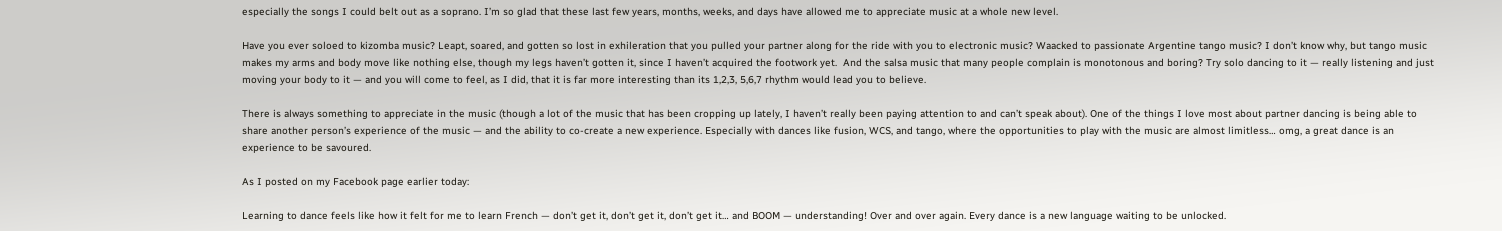especially the songs I could belt out as a soprano. I’m so glad that these last few years, months, weeks, and days have allowed me to appreciate music at a whole new level.

Have you ever soloed to kizomba music? Leapt, soared, and gotten so lost in exhileration that you pulled your partner along for the ride with you to electronic music? Waacked to passionate Argentine tango music? I don’t know why, but tango music makes my arms and body move like nothing else, though my legs haven’t gotten it, since I haven’t acquired the footwork yet.  And the salsa music that many people complain is monotonous and boring? Try solo dancing to it — really listening and just moving your body to it — and you will come to feel, as I did, that it is far more interesting than its 1,2,3, 5,6,7 rhythm would lead you to believe.

There is always something to appreciate in the music (though a lot of the music that has been cropping up lately, I haven’t really been paying attention to and can’t speak about). One of the things I love most about partner dancing is being able to share another person’s experience of the music — and the ability to co-create a new experience. Especially with dances like fusion, WCS, and tango, where the opportunities to play with the music are almost limitless… omg, a great dance is an experience to be savoured.

As I posted on my Facebook page earlier today:

Learning to dance feels like how it felt for me to learn French — don’t get it, don’t get it, don’t get it… and BOOM — understanding! Over and over again. Every dance is a new language waiting to be unlocked.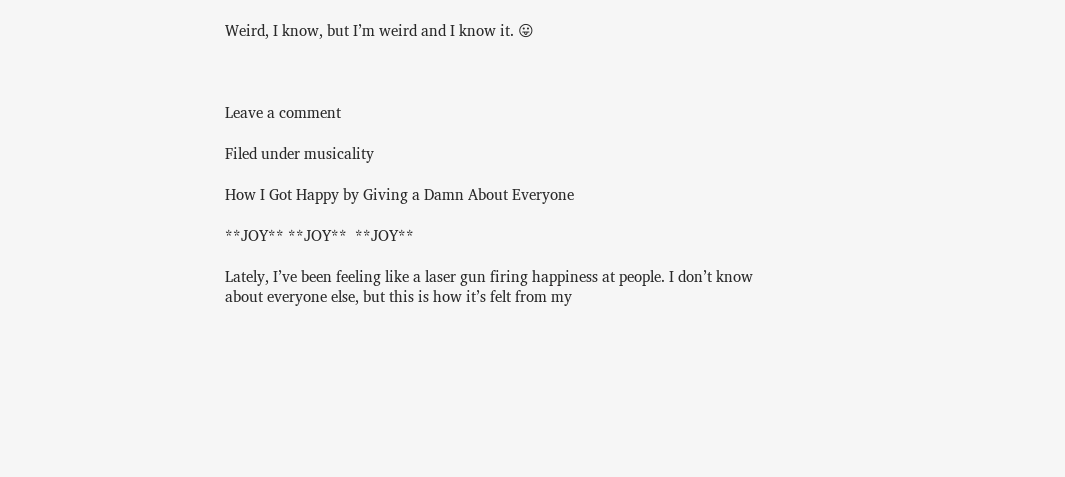Weird, I know, but I’m weird and I know it. 😛



Leave a comment

Filed under musicality

How I Got Happy by Giving a Damn About Everyone

**JOY** **JOY**  **JOY**

Lately, I’ve been feeling like a laser gun firing happiness at people. I don’t know about everyone else, but this is how it’s felt from my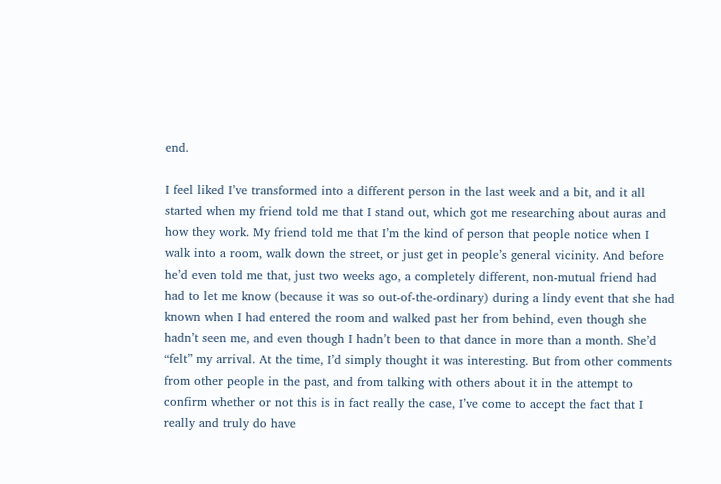end.

I feel liked I’ve transformed into a different person in the last week and a bit, and it all started when my friend told me that I stand out, which got me researching about auras and how they work. My friend told me that I’m the kind of person that people notice when I walk into a room, walk down the street, or just get in people’s general vicinity. And before he’d even told me that, just two weeks ago, a completely different, non-mutual friend had had to let me know (because it was so out-of-the-ordinary) during a lindy event that she had known when I had entered the room and walked past her from behind, even though she hadn’t seen me, and even though I hadn’t been to that dance in more than a month. She’d “felt” my arrival. At the time, I’d simply thought it was interesting. But from other comments from other people in the past, and from talking with others about it in the attempt to confirm whether or not this is in fact really the case, I’ve come to accept the fact that I really and truly do have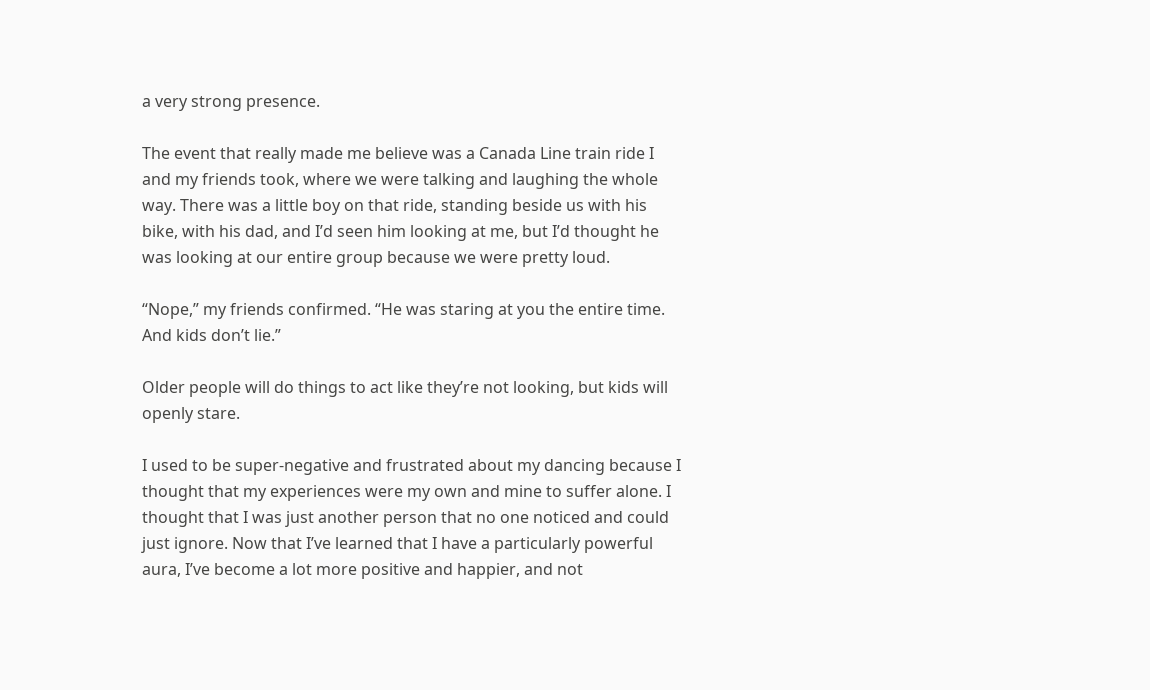a very strong presence.

The event that really made me believe was a Canada Line train ride I and my friends took, where we were talking and laughing the whole way. There was a little boy on that ride, standing beside us with his bike, with his dad, and I’d seen him looking at me, but I’d thought he was looking at our entire group because we were pretty loud.

“Nope,” my friends confirmed. “He was staring at you the entire time. And kids don’t lie.”

Older people will do things to act like they’re not looking, but kids will openly stare.

I used to be super-negative and frustrated about my dancing because I thought that my experiences were my own and mine to suffer alone. I thought that I was just another person that no one noticed and could just ignore. Now that I’ve learned that I have a particularly powerful aura, I’ve become a lot more positive and happier, and not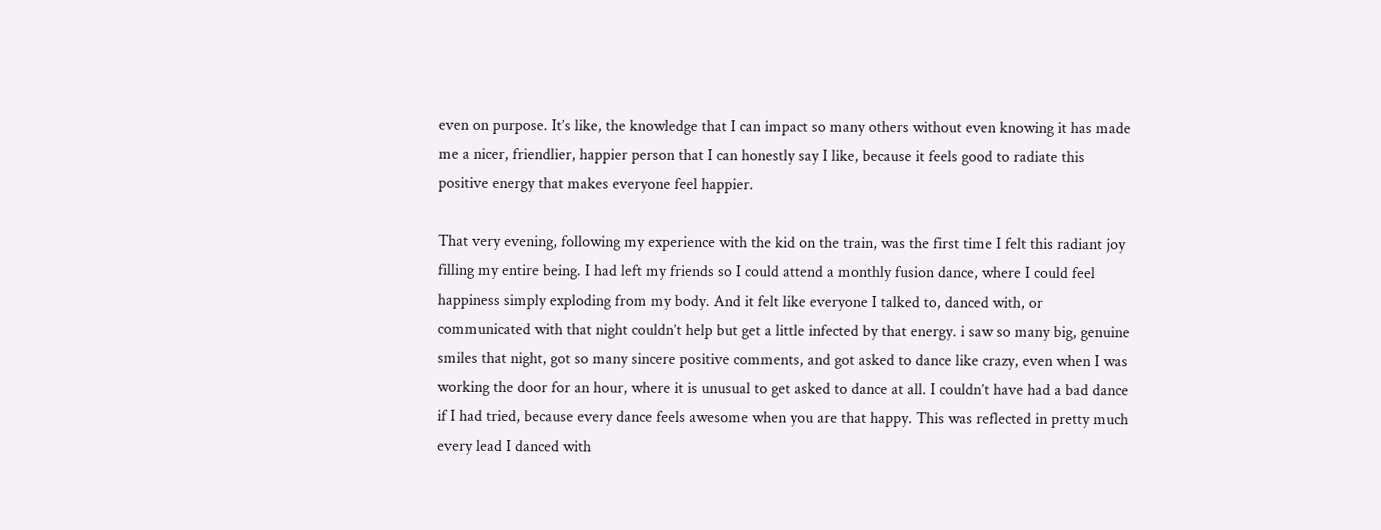even on purpose. It’s like, the knowledge that I can impact so many others without even knowing it has made me a nicer, friendlier, happier person that I can honestly say I like, because it feels good to radiate this positive energy that makes everyone feel happier.

That very evening, following my experience with the kid on the train, was the first time I felt this radiant joy filling my entire being. I had left my friends so I could attend a monthly fusion dance, where I could feel happiness simply exploding from my body. And it felt like everyone I talked to, danced with, or communicated with that night couldn’t help but get a little infected by that energy. i saw so many big, genuine smiles that night, got so many sincere positive comments, and got asked to dance like crazy, even when I was working the door for an hour, where it is unusual to get asked to dance at all. I couldn’t have had a bad dance if I had tried, because every dance feels awesome when you are that happy. This was reflected in pretty much every lead I danced with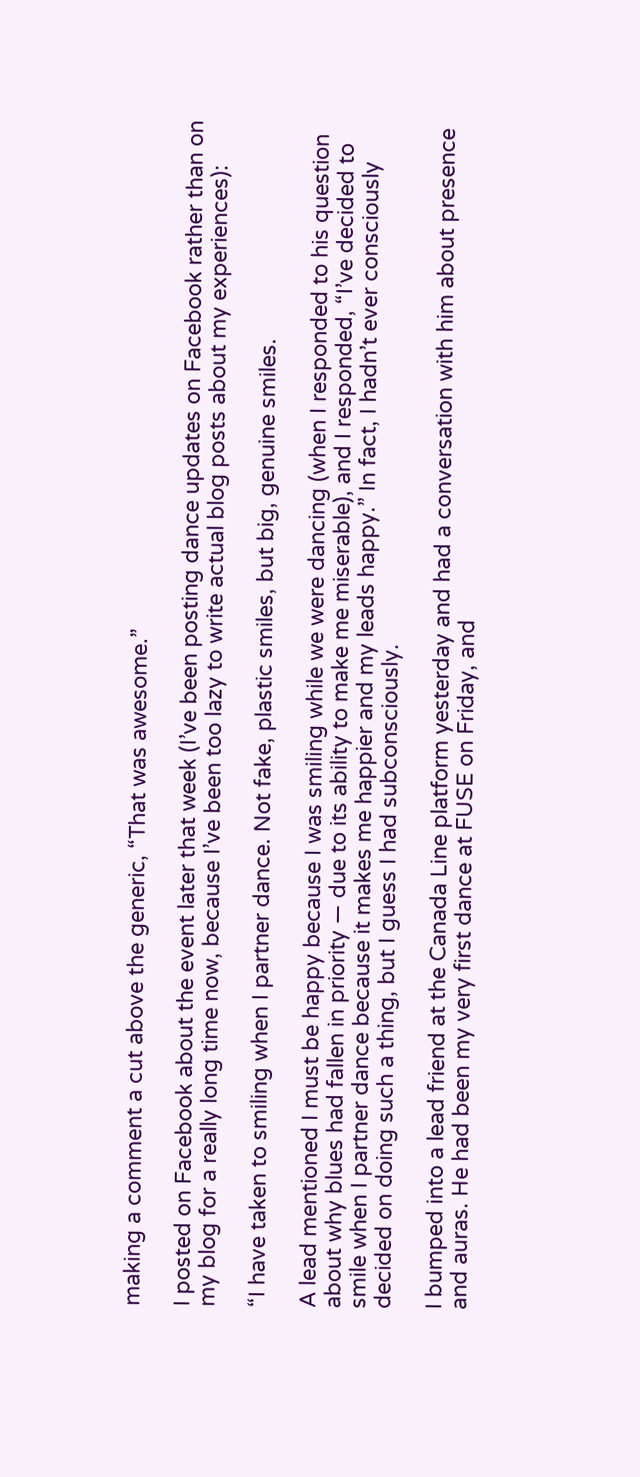making a comment a cut above the generic, “That was awesome.”

I posted on Facebook about the event later that week (I’ve been posting dance updates on Facebook rather than on my blog for a really long time now, because I’ve been too lazy to write actual blog posts about my experiences):

“I have taken to smiling when I partner dance. Not fake, plastic smiles, but big, genuine smiles.

A lead mentioned I must be happy because I was smiling while we were dancing (when I responded to his question about why blues had fallen in priority — due to its ability to make me miserable), and I responded, “I’ve decided to smile when I partner dance because it makes me happier and my leads happy.” In fact, I hadn’t ever consciously decided on doing such a thing, but I guess I had subconsciously.

I bumped into a lead friend at the Canada Line platform yesterday and had a conversation with him about presence and auras. He had been my very first dance at FUSE on Friday, and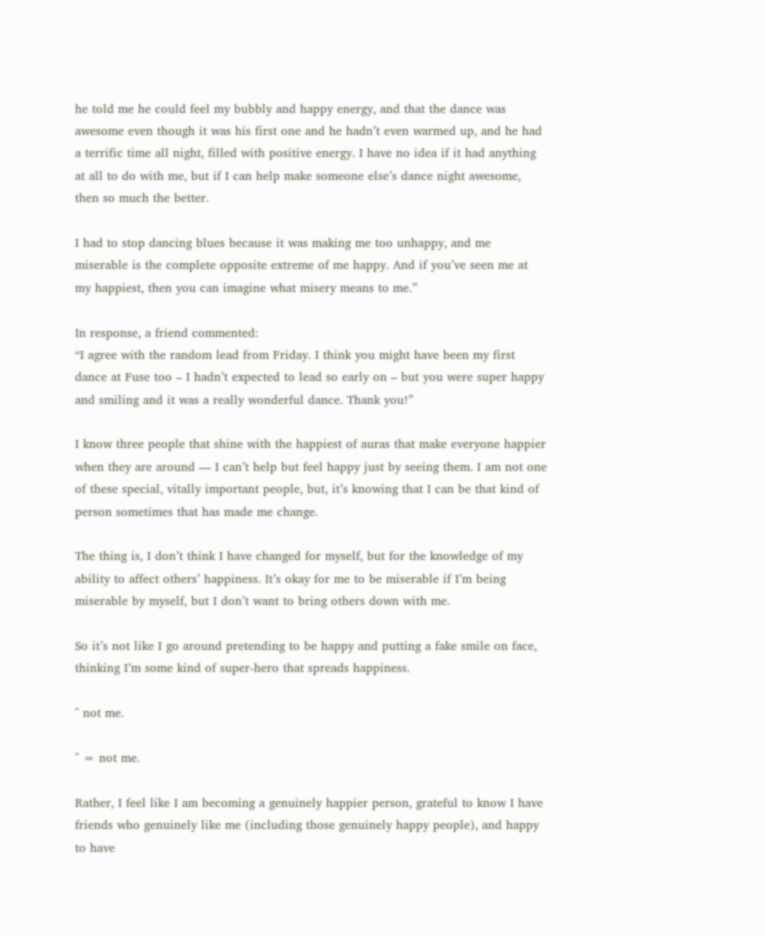he told me he could feel my bubbly and happy energy, and that the dance was awesome even though it was his first one and he hadn’t even warmed up, and he had a terrific time all night, filled with positive energy. I have no idea if it had anything at all to do with me, but if I can help make someone else’s dance night awesome, then so much the better.

I had to stop dancing blues because it was making me too unhappy, and me miserable is the complete opposite extreme of me happy. And if you’ve seen me at my happiest, then you can imagine what misery means to me.”

In response, a friend commented:
“I agree with the random lead from Friday. I think you might have been my first dance at Fuse too – I hadn’t expected to lead so early on – but you were super happy and smiling and it was a really wonderful dance. Thank you!”

I know three people that shine with the happiest of auras that make everyone happier when they are around — I can’t help but feel happy just by seeing them. I am not one of these special, vitally important people, but, it’s knowing that I can be that kind of person sometimes that has made me change.

The thing is, I don’t think I have changed for myself, but for the knowledge of my ability to affect others’ happiness. It’s okay for me to be miserable if I’m being miserable by myself, but I don’t want to bring others down with me.

So it’s not like I go around pretending to be happy and putting a fake smile on face, thinking I’m some kind of super-hero that spreads happiness.

^ not me.

^ = not me.

Rather, I feel like I am becoming a genuinely happier person, grateful to know I have friends who genuinely like me (including those genuinely happy people), and happy to have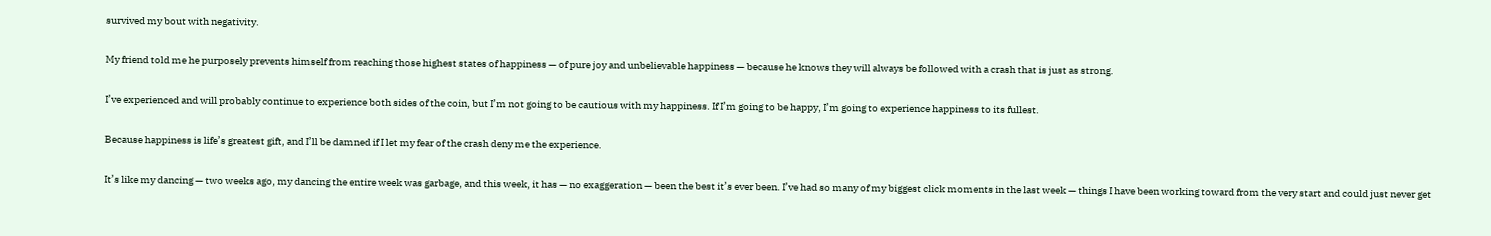survived my bout with negativity.

My friend told me he purposely prevents himself from reaching those highest states of happiness — of pure joy and unbelievable happiness — because he knows they will always be followed with a crash that is just as strong.

I’ve experienced and will probably continue to experience both sides of the coin, but I’m not going to be cautious with my happiness. If I’m going to be happy, I’m going to experience happiness to its fullest.

Because happiness is life’s greatest gift, and I’ll be damned if I let my fear of the crash deny me the experience.

It’s like my dancing — two weeks ago, my dancing the entire week was garbage, and this week, it has — no exaggeration — been the best it’s ever been. I’ve had so many of my biggest click moments in the last week — things I have been working toward from the very start and could just never get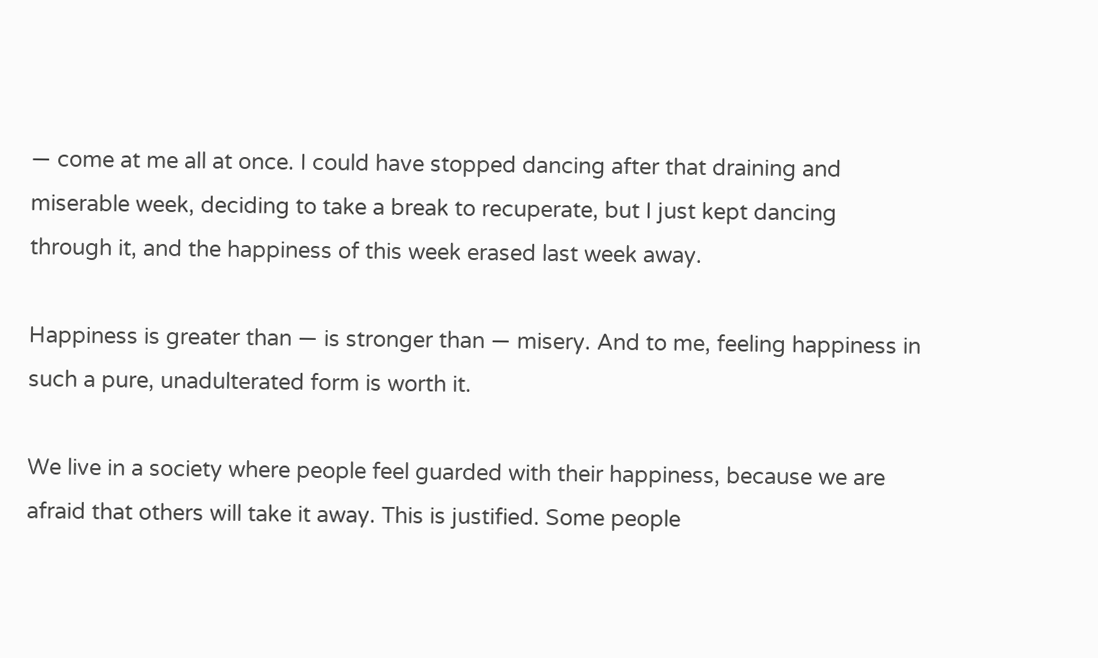— come at me all at once. I could have stopped dancing after that draining and miserable week, deciding to take a break to recuperate, but I just kept dancing through it, and the happiness of this week erased last week away.

Happiness is greater than — is stronger than — misery. And to me, feeling happiness in such a pure, unadulterated form is worth it.

We live in a society where people feel guarded with their happiness, because we are afraid that others will take it away. This is justified. Some people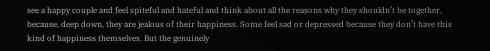see a happy couple and feel spiteful and hateful and think about all the reasons why they shouldn’t be together, because, deep down, they are jealous of their happiness. Some feel sad or depressed because they don’t have this kind of happiness themselves. But the genuinely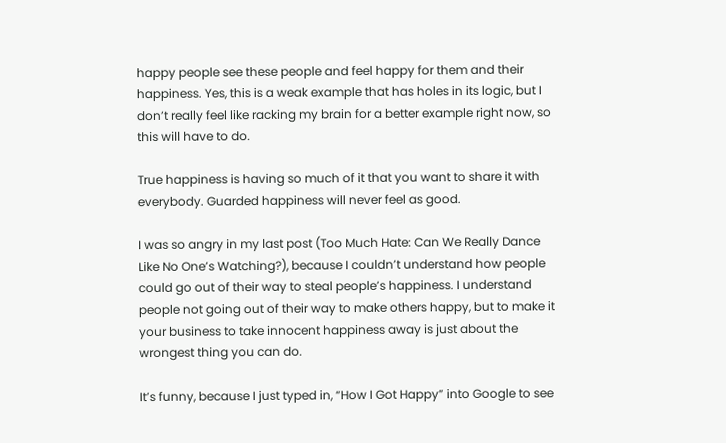happy people see these people and feel happy for them and their happiness. Yes, this is a weak example that has holes in its logic, but I don’t really feel like racking my brain for a better example right now, so this will have to do.

True happiness is having so much of it that you want to share it with everybody. Guarded happiness will never feel as good.

I was so angry in my last post (Too Much Hate: Can We Really Dance Like No One’s Watching?), because I couldn’t understand how people could go out of their way to steal people’s happiness. I understand people not going out of their way to make others happy, but to make it your business to take innocent happiness away is just about the wrongest thing you can do.

It’s funny, because I just typed in, “How I Got Happy” into Google to see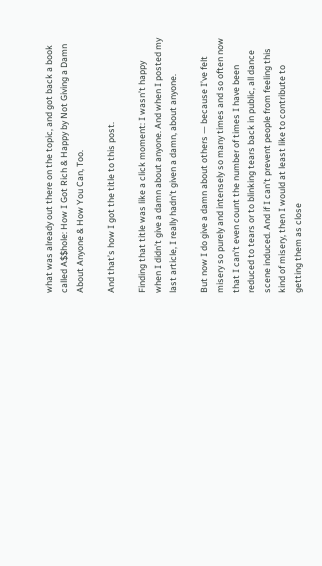what was already out there on the topic, and got back a book called A$$hole: How I Got Rich & Happy by Not Giving a Damn About Anyone & How You Can, Too.

And that’s how I got the title to this post.

Finding that title was like a click moment: I wasn’t happy when I didn’t give a damn about anyone. And when I posted my last article, I really hadn’t given a damn, about anyone.

But now I do give a damn about others — because I’ve felt misery so purely and intensely so many times and so often now that I can’t even count the number of times I have been reduced to tears or to blinking tears back in public, all dance scene induced. And if I can’t prevent people from feeling this kind of misery, then I would at least like to contribute to getting them as close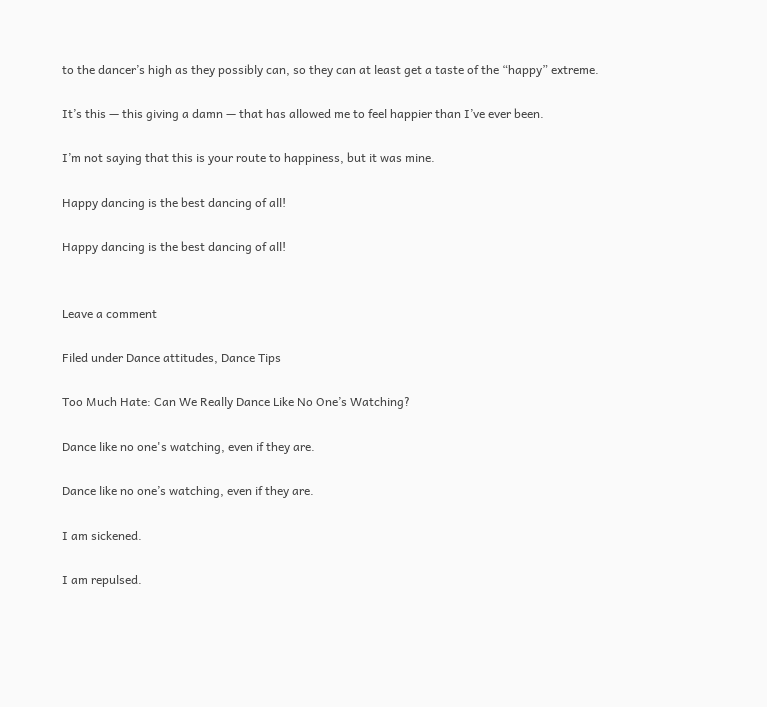to the dancer’s high as they possibly can, so they can at least get a taste of the “happy” extreme.

It’s this — this giving a damn — that has allowed me to feel happier than I’ve ever been.

I’m not saying that this is your route to happiness, but it was mine.

Happy dancing is the best dancing of all!

Happy dancing is the best dancing of all!


Leave a comment

Filed under Dance attitudes, Dance Tips

Too Much Hate: Can We Really Dance Like No One’s Watching?

Dance like no one's watching, even if they are.

Dance like no one’s watching, even if they are.

I am sickened.

I am repulsed.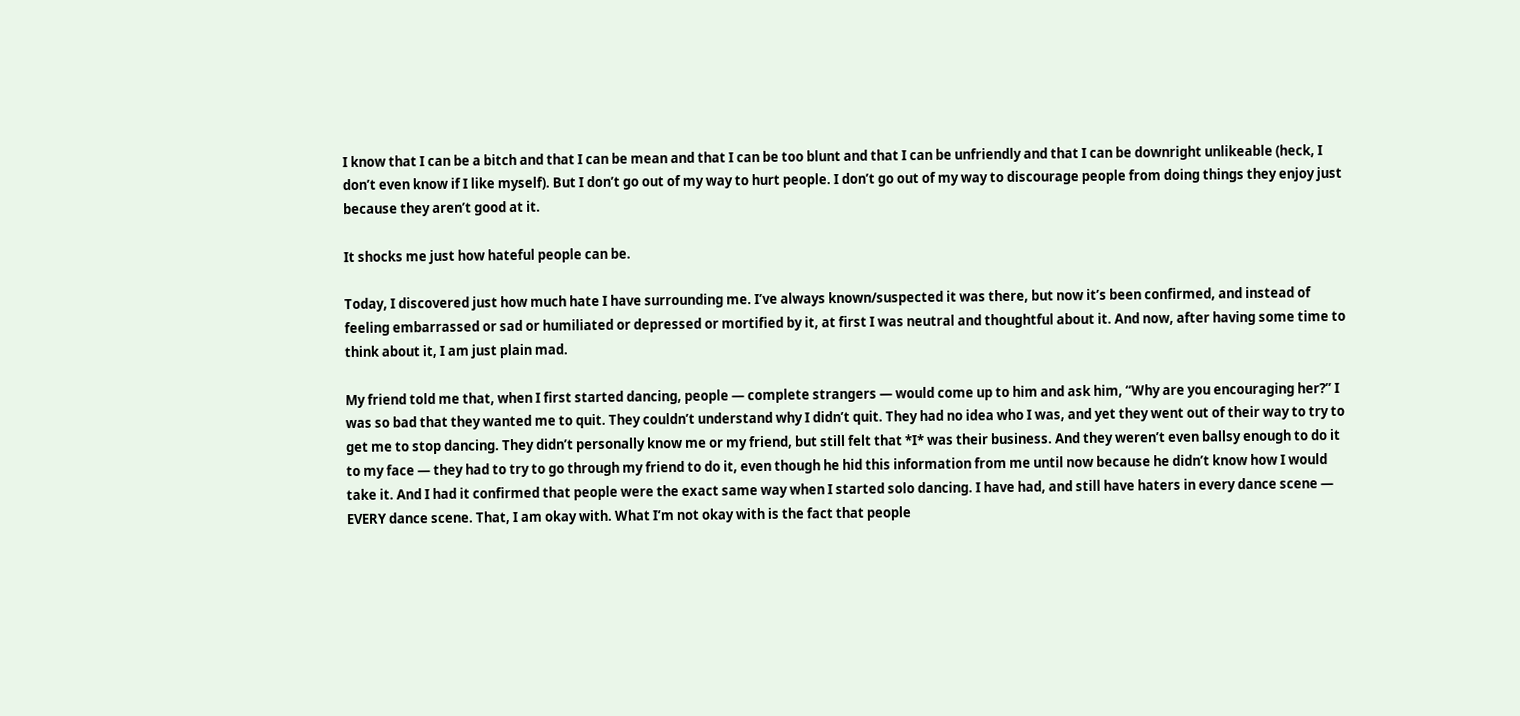I know that I can be a bitch and that I can be mean and that I can be too blunt and that I can be unfriendly and that I can be downright unlikeable (heck, I don’t even know if I like myself). But I don’t go out of my way to hurt people. I don’t go out of my way to discourage people from doing things they enjoy just because they aren’t good at it.

It shocks me just how hateful people can be.

Today, I discovered just how much hate I have surrounding me. I’ve always known/suspected it was there, but now it’s been confirmed, and instead of feeling embarrassed or sad or humiliated or depressed or mortified by it, at first I was neutral and thoughtful about it. And now, after having some time to think about it, I am just plain mad.

My friend told me that, when I first started dancing, people — complete strangers — would come up to him and ask him, “Why are you encouraging her?” I was so bad that they wanted me to quit. They couldn’t understand why I didn’t quit. They had no idea who I was, and yet they went out of their way to try to get me to stop dancing. They didn’t personally know me or my friend, but still felt that *I* was their business. And they weren’t even ballsy enough to do it to my face — they had to try to go through my friend to do it, even though he hid this information from me until now because he didn’t know how I would take it. And I had it confirmed that people were the exact same way when I started solo dancing. I have had, and still have haters in every dance scene — EVERY dance scene. That, I am okay with. What I’m not okay with is the fact that people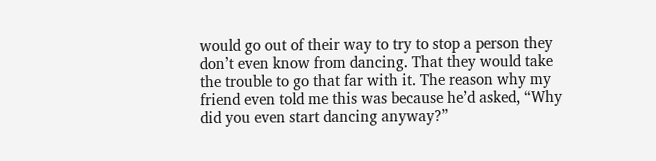would go out of their way to try to stop a person they don’t even know from dancing. That they would take the trouble to go that far with it. The reason why my friend even told me this was because he’d asked, “Why did you even start dancing anyway?”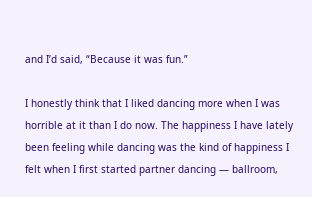and I’d said, “Because it was fun.”

I honestly think that I liked dancing more when I was horrible at it than I do now. The happiness I have lately been feeling while dancing was the kind of happiness I felt when I first started partner dancing — ballroom,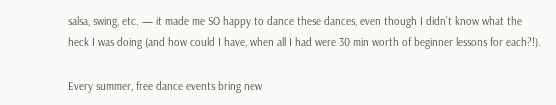salsa, swing, etc. — it made me SO happy to dance these dances, even though I didn’t know what the heck I was doing (and how could I have, when all I had were 30 min worth of beginner lessons for each?!).

Every summer, free dance events bring new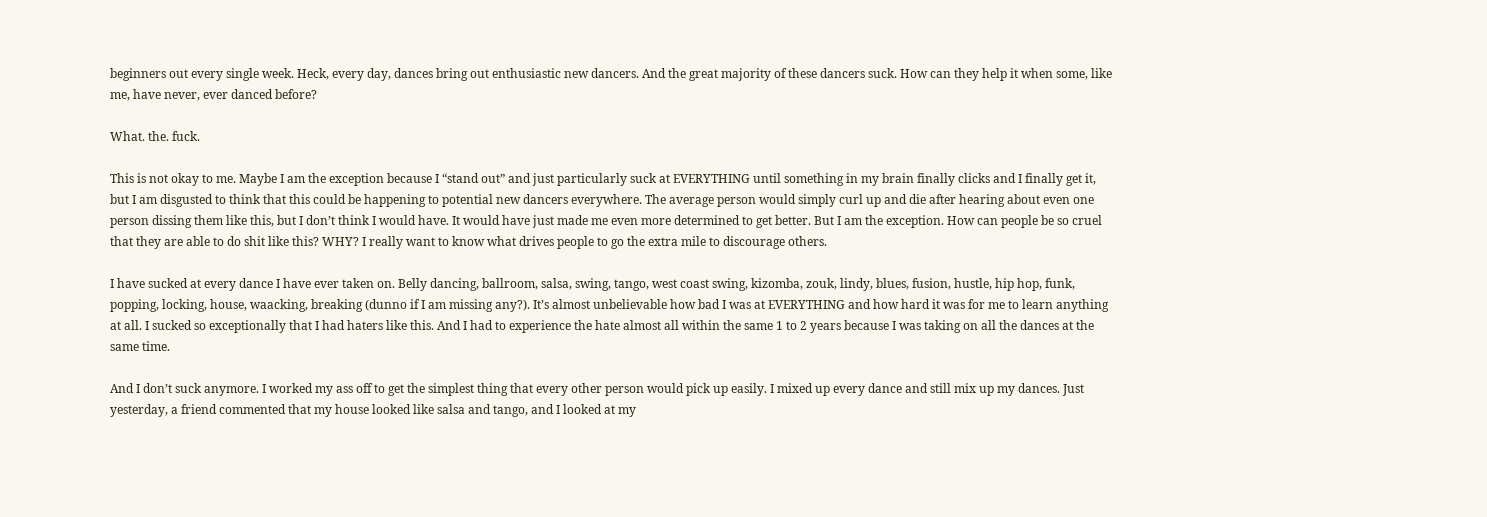beginners out every single week. Heck, every day, dances bring out enthusiastic new dancers. And the great majority of these dancers suck. How can they help it when some, like me, have never, ever danced before?

What. the. fuck.

This is not okay to me. Maybe I am the exception because I “stand out” and just particularly suck at EVERYTHING until something in my brain finally clicks and I finally get it, but I am disgusted to think that this could be happening to potential new dancers everywhere. The average person would simply curl up and die after hearing about even one person dissing them like this, but I don’t think I would have. It would have just made me even more determined to get better. But I am the exception. How can people be so cruel that they are able to do shit like this? WHY? I really want to know what drives people to go the extra mile to discourage others.

I have sucked at every dance I have ever taken on. Belly dancing, ballroom, salsa, swing, tango, west coast swing, kizomba, zouk, lindy, blues, fusion, hustle, hip hop, funk, popping, locking, house, waacking, breaking (dunno if I am missing any?). It’s almost unbelievable how bad I was at EVERYTHING and how hard it was for me to learn anything at all. I sucked so exceptionally that I had haters like this. And I had to experience the hate almost all within the same 1 to 2 years because I was taking on all the dances at the same time.

And I don’t suck anymore. I worked my ass off to get the simplest thing that every other person would pick up easily. I mixed up every dance and still mix up my dances. Just yesterday, a friend commented that my house looked like salsa and tango, and I looked at my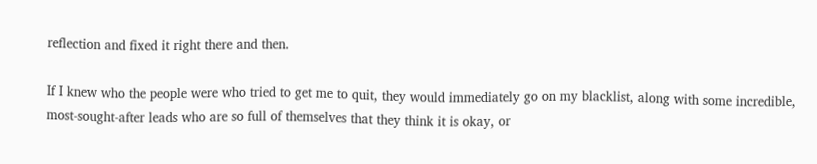reflection and fixed it right there and then.

If I knew who the people were who tried to get me to quit, they would immediately go on my blacklist, along with some incredible, most-sought-after leads who are so full of themselves that they think it is okay, or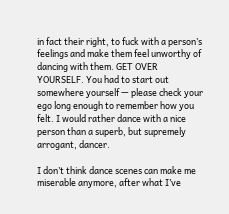in fact their right, to fuck with a person’s feelings and make them feel unworthy of dancing with them. GET OVER YOURSELF. You had to start out somewhere yourself — please check your ego long enough to remember how you felt. I would rather dance with a nice person than a superb, but supremely arrogant, dancer.

I don’t think dance scenes can make me miserable anymore, after what I’ve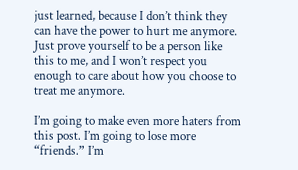just learned, because I don’t think they can have the power to hurt me anymore. Just prove yourself to be a person like this to me, and I won’t respect you enough to care about how you choose to treat me anymore.

I’m going to make even more haters from this post. I’m going to lose more “friends.” I’m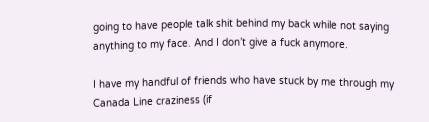going to have people talk shit behind my back while not saying anything to my face. And I don’t give a fuck anymore.

I have my handful of friends who have stuck by me through my Canada Line craziness (if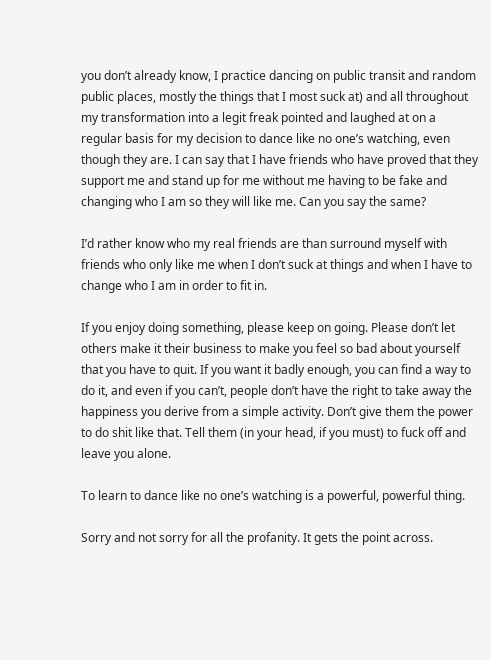you don’t already know, I practice dancing on public transit and random public places, mostly the things that I most suck at) and all throughout my transformation into a legit freak pointed and laughed at on a regular basis for my decision to dance like no one’s watching, even though they are. I can say that I have friends who have proved that they support me and stand up for me without me having to be fake and changing who I am so they will like me. Can you say the same?

I’d rather know who my real friends are than surround myself with friends who only like me when I don’t suck at things and when I have to change who I am in order to fit in.

If you enjoy doing something, please keep on going. Please don’t let others make it their business to make you feel so bad about yourself that you have to quit. If you want it badly enough, you can find a way to do it, and even if you can’t, people don’t have the right to take away the happiness you derive from a simple activity. Don’t give them the power to do shit like that. Tell them (in your head, if you must) to fuck off and leave you alone.

To learn to dance like no one’s watching is a powerful, powerful thing.

Sorry and not sorry for all the profanity. It gets the point across.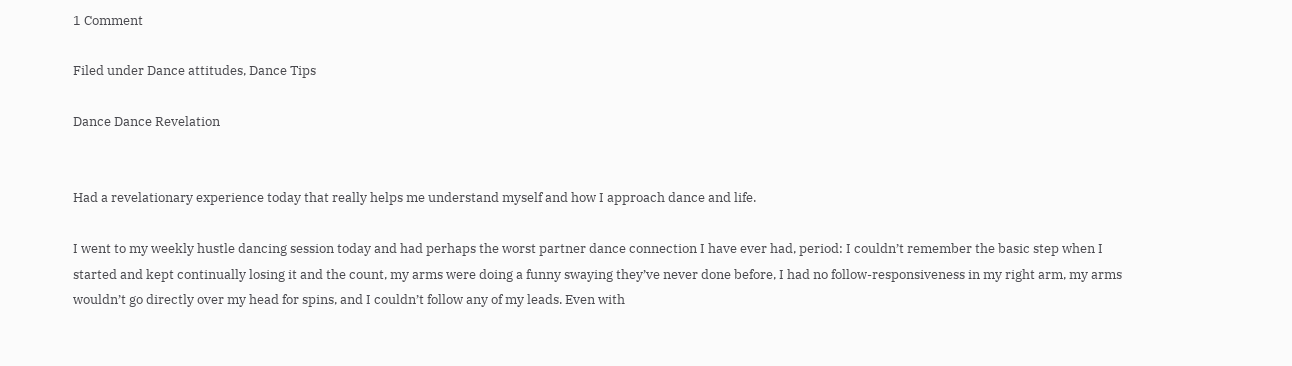1 Comment

Filed under Dance attitudes, Dance Tips

Dance Dance Revelation


Had a revelationary experience today that really helps me understand myself and how I approach dance and life.

I went to my weekly hustle dancing session today and had perhaps the worst partner dance connection I have ever had, period: I couldn’t remember the basic step when I started and kept continually losing it and the count, my arms were doing a funny swaying they’ve never done before, I had no follow-responsiveness in my right arm, my arms wouldn’t go directly over my head for spins, and I couldn’t follow any of my leads. Even with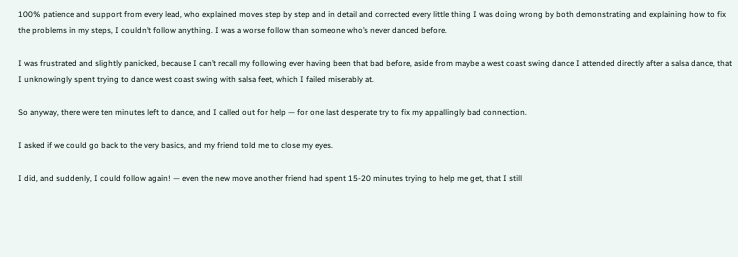100% patience and support from every lead, who explained moves step by step and in detail and corrected every little thing I was doing wrong by both demonstrating and explaining how to fix the problems in my steps, I couldn’t follow anything. I was a worse follow than someone who’s never danced before.

I was frustrated and slightly panicked, because I can’t recall my following ever having been that bad before, aside from maybe a west coast swing dance I attended directly after a salsa dance, that I unknowingly spent trying to dance west coast swing with salsa feet, which I failed miserably at.

So anyway, there were ten minutes left to dance, and I called out for help — for one last desperate try to fix my appallingly bad connection.

I asked if we could go back to the very basics, and my friend told me to close my eyes.

I did, and suddenly, I could follow again! — even the new move another friend had spent 15-20 minutes trying to help me get, that I still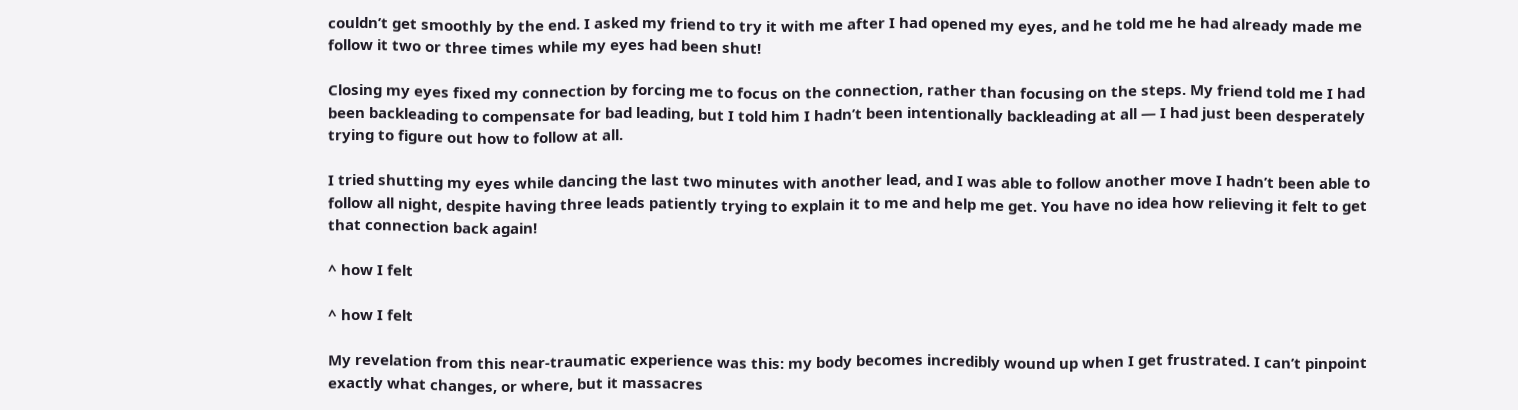couldn’t get smoothly by the end. I asked my friend to try it with me after I had opened my eyes, and he told me he had already made me follow it two or three times while my eyes had been shut!

Closing my eyes fixed my connection by forcing me to focus on the connection, rather than focusing on the steps. My friend told me I had been backleading to compensate for bad leading, but I told him I hadn’t been intentionally backleading at all — I had just been desperately trying to figure out how to follow at all.

I tried shutting my eyes while dancing the last two minutes with another lead, and I was able to follow another move I hadn’t been able to follow all night, despite having three leads patiently trying to explain it to me and help me get. You have no idea how relieving it felt to get that connection back again!

^ how I felt

^ how I felt

My revelation from this near-traumatic experience was this: my body becomes incredibly wound up when I get frustrated. I can’t pinpoint exactly what changes, or where, but it massacres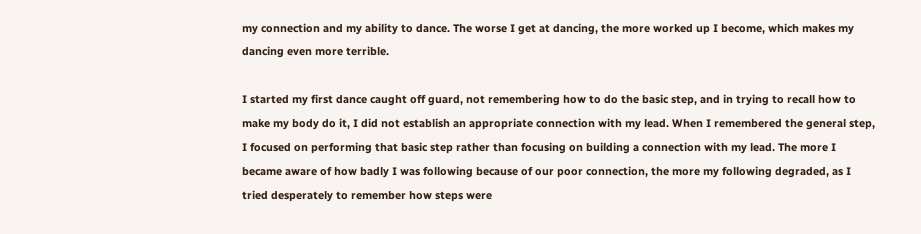my connection and my ability to dance. The worse I get at dancing, the more worked up I become, which makes my dancing even more terrible.

I started my first dance caught off guard, not remembering how to do the basic step, and in trying to recall how to make my body do it, I did not establish an appropriate connection with my lead. When I remembered the general step, I focused on performing that basic step rather than focusing on building a connection with my lead. The more I became aware of how badly I was following because of our poor connection, the more my following degraded, as I tried desperately to remember how steps were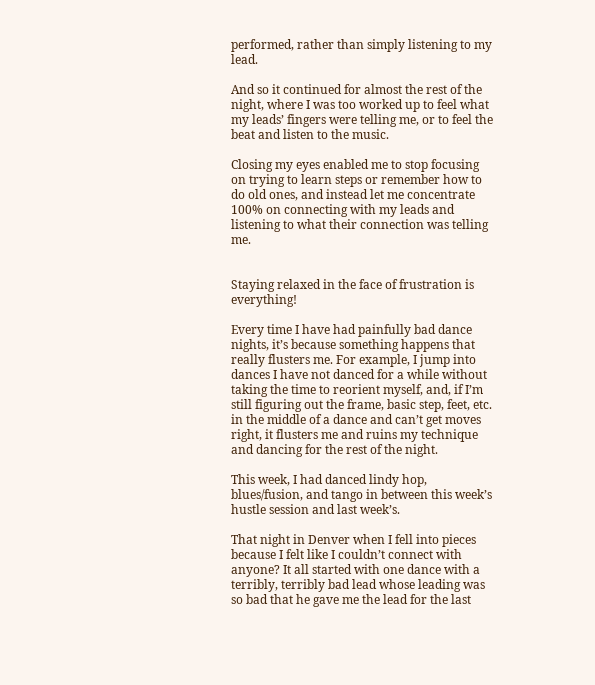performed, rather than simply listening to my lead.

And so it continued for almost the rest of the night, where I was too worked up to feel what my leads’ fingers were telling me, or to feel the beat and listen to the music.

Closing my eyes enabled me to stop focusing on trying to learn steps or remember how to do old ones, and instead let me concentrate 100% on connecting with my leads and listening to what their connection was telling me.


Staying relaxed in the face of frustration is everything!

Every time I have had painfully bad dance nights, it’s because something happens that really flusters me. For example, I jump into dances I have not danced for a while without taking the time to reorient myself, and, if I’m still figuring out the frame, basic step, feet, etc. in the middle of a dance and can’t get moves right, it flusters me and ruins my technique and dancing for the rest of the night.

This week, I had danced lindy hop, blues/fusion, and tango in between this week’s hustle session and last week’s.

That night in Denver when I fell into pieces because I felt like I couldn’t connect with anyone? It all started with one dance with a terribly, terribly bad lead whose leading was so bad that he gave me the lead for the last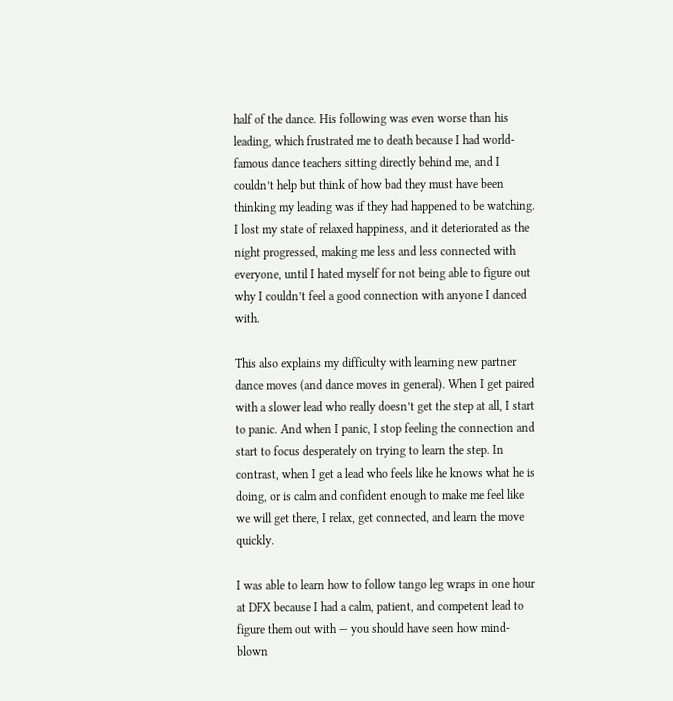half of the dance. His following was even worse than his leading, which frustrated me to death because I had world-famous dance teachers sitting directly behind me, and I couldn’t help but think of how bad they must have been thinking my leading was if they had happened to be watching. I lost my state of relaxed happiness, and it deteriorated as the night progressed, making me less and less connected with everyone, until I hated myself for not being able to figure out why I couldn’t feel a good connection with anyone I danced with.

This also explains my difficulty with learning new partner dance moves (and dance moves in general). When I get paired with a slower lead who really doesn’t get the step at all, I start to panic. And when I panic, I stop feeling the connection and start to focus desperately on trying to learn the step. In contrast, when I get a lead who feels like he knows what he is doing, or is calm and confident enough to make me feel like we will get there, I relax, get connected, and learn the move quickly.

I was able to learn how to follow tango leg wraps in one hour at DFX because I had a calm, patient, and competent lead to figure them out with — you should have seen how mind-blown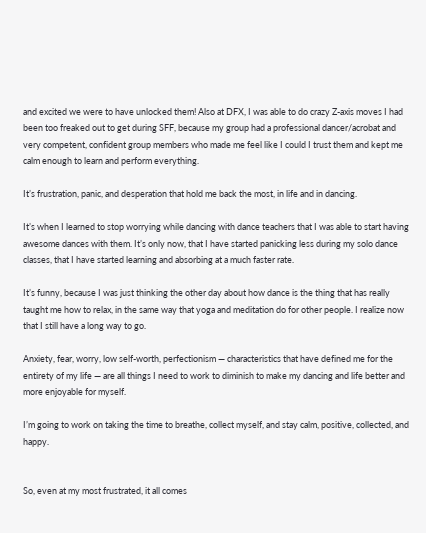and excited we were to have unlocked them! Also at DFX, I was able to do crazy Z-axis moves I had been too freaked out to get during SFF, because my group had a professional dancer/acrobat and very competent, confident group members who made me feel like I could I trust them and kept me calm enough to learn and perform everything.

It’s frustration, panic, and desperation that hold me back the most, in life and in dancing.

It’s when I learned to stop worrying while dancing with dance teachers that I was able to start having awesome dances with them. It’s only now, that I have started panicking less during my solo dance classes, that I have started learning and absorbing at a much faster rate.

It’s funny, because I was just thinking the other day about how dance is the thing that has really taught me how to relax, in the same way that yoga and meditation do for other people. I realize now that I still have a long way to go.

Anxiety, fear, worry, low self-worth, perfectionism — characteristics that have defined me for the entirety of my life — are all things I need to work to diminish to make my dancing and life better and more enjoyable for myself.

I’m going to work on taking the time to breathe, collect myself, and stay calm, positive, collected, and happy.


So, even at my most frustrated, it all comes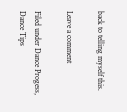back to telling myself this.

Leave a comment

Filed under Dance Progess, Dance Tips